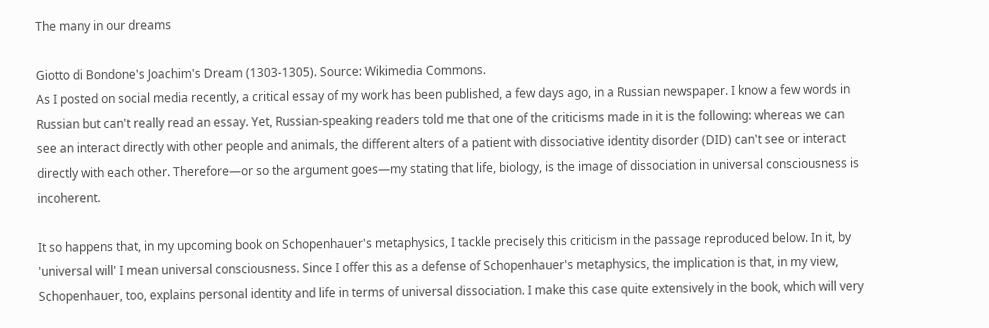The many in our dreams

Giotto di Bondone's Joachim's Dream (1303-1305). Source: Wikimedia Commons.
As I posted on social media recently, a critical essay of my work has been published, a few days ago, in a Russian newspaper. I know a few words in Russian but can't really read an essay. Yet, Russian-speaking readers told me that one of the criticisms made in it is the following: whereas we can see an interact directly with other people and animals, the different alters of a patient with dissociative identity disorder (DID) can't see or interact directly with each other. Therefore—or so the argument goes—my stating that life, biology, is the image of dissociation in universal consciousness is incoherent.

It so happens that, in my upcoming book on Schopenhauer's metaphysics, I tackle precisely this criticism in the passage reproduced below. In it, by 'universal will' I mean universal consciousness. Since I offer this as a defense of Schopenhauer's metaphysics, the implication is that, in my view, Schopenhauer, too, explains personal identity and life in terms of universal dissociation. I make this case quite extensively in the book, which will very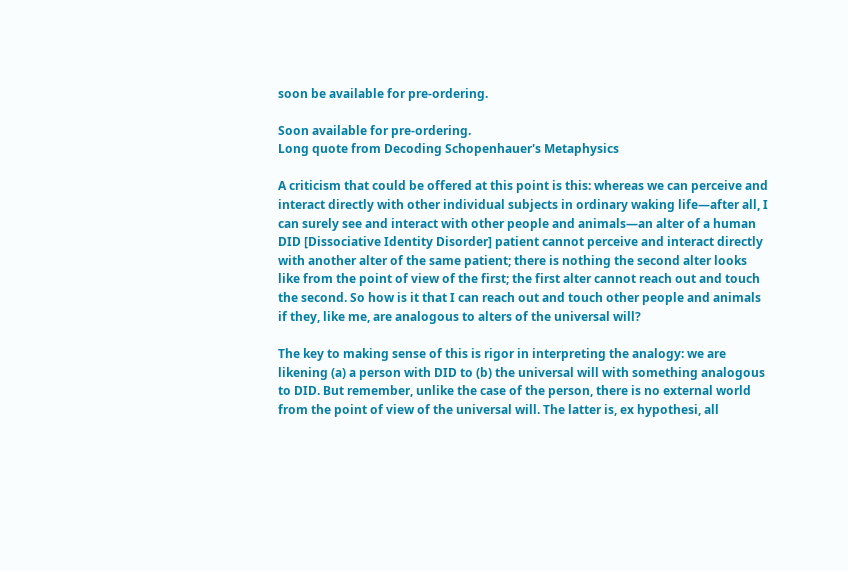soon be available for pre-ordering.

Soon available for pre-ordering.
Long quote from Decoding Schopenhauer's Metaphysics

A criticism that could be offered at this point is this: whereas we can perceive and interact directly with other individual subjects in ordinary waking life—after all, I can surely see and interact with other people and animals—an alter of a human DID [Dissociative Identity Disorder] patient cannot perceive and interact directly with another alter of the same patient; there is nothing the second alter looks like from the point of view of the first; the first alter cannot reach out and touch the second. So how is it that I can reach out and touch other people and animals if they, like me, are analogous to alters of the universal will?

The key to making sense of this is rigor in interpreting the analogy: we are likening (a) a person with DID to (b) the universal will with something analogous to DID. But remember, unlike the case of the person, there is no external world from the point of view of the universal will. The latter is, ex hypothesi, all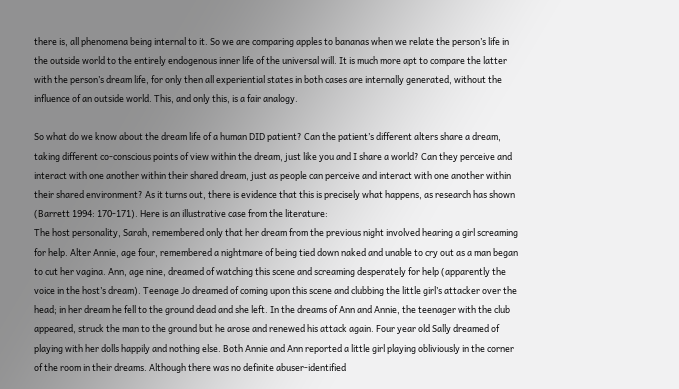there is, all phenomena being internal to it. So we are comparing apples to bananas when we relate the person’s life in the outside world to the entirely endogenous inner life of the universal will. It is much more apt to compare the latter with the person’s dream life, for only then all experiential states in both cases are internally generated, without the influence of an outside world. This, and only this, is a fair analogy.

So what do we know about the dream life of a human DID patient? Can the patient’s different alters share a dream, taking different co-conscious points of view within the dream, just like you and I share a world? Can they perceive and interact with one another within their shared dream, just as people can perceive and interact with one another within their shared environment? As it turns out, there is evidence that this is precisely what happens, as research has shown (Barrett 1994: 170-171). Here is an illustrative case from the literature:
The host personality, Sarah, remembered only that her dream from the previous night involved hearing a girl screaming for help. Alter Annie, age four, remembered a nightmare of being tied down naked and unable to cry out as a man began to cut her vagina. Ann, age nine, dreamed of watching this scene and screaming desperately for help (apparently the voice in the host’s dream). Teenage Jo dreamed of coming upon this scene and clubbing the little girl’s attacker over the head; in her dream he fell to the ground dead and she left. In the dreams of Ann and Annie, the teenager with the club appeared, struck the man to the ground but he arose and renewed his attack again. Four year old Sally dreamed of playing with her dolls happily and nothing else. Both Annie and Ann reported a little girl playing obliviously in the corner of the room in their dreams. Although there was no definite abuser-identified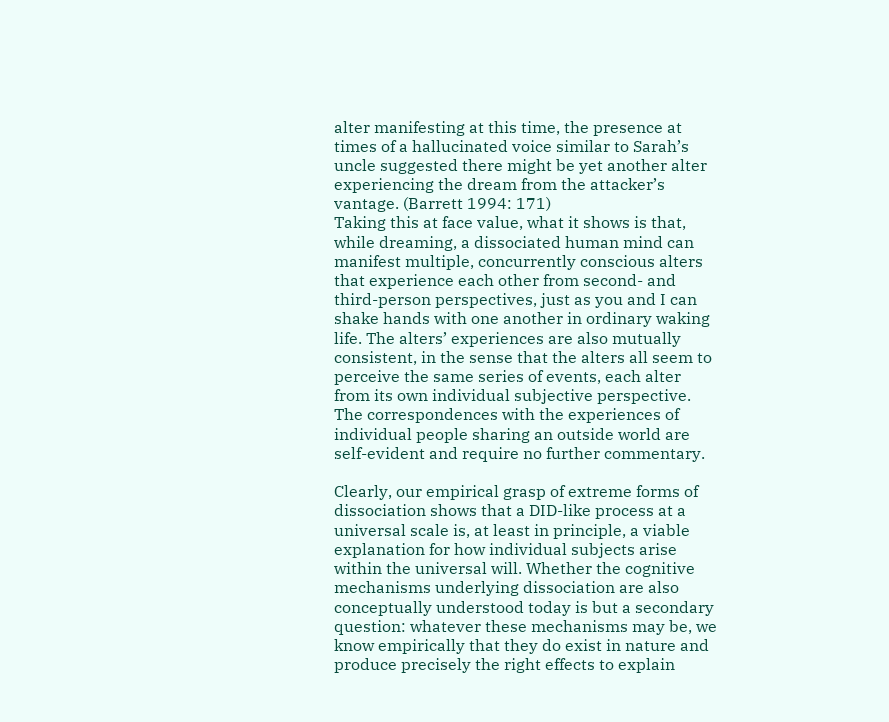alter manifesting at this time, the presence at times of a hallucinated voice similar to Sarah’s uncle suggested there might be yet another alter experiencing the dream from the attacker’s vantage. (Barrett 1994: 171)
Taking this at face value, what it shows is that, while dreaming, a dissociated human mind can manifest multiple, concurrently conscious alters that experience each other from second- and third-person perspectives, just as you and I can shake hands with one another in ordinary waking life. The alters’ experiences are also mutually consistent, in the sense that the alters all seem to perceive the same series of events, each alter from its own individual subjective perspective. The correspondences with the experiences of individual people sharing an outside world are self-evident and require no further commentary.

Clearly, our empirical grasp of extreme forms of dissociation shows that a DID-like process at a universal scale is, at least in principle, a viable explanation for how individual subjects arise within the universal will. Whether the cognitive mechanisms underlying dissociation are also conceptually understood today is but a secondary question: whatever these mechanisms may be, we know empirically that they do exist in nature and produce precisely the right effects to explain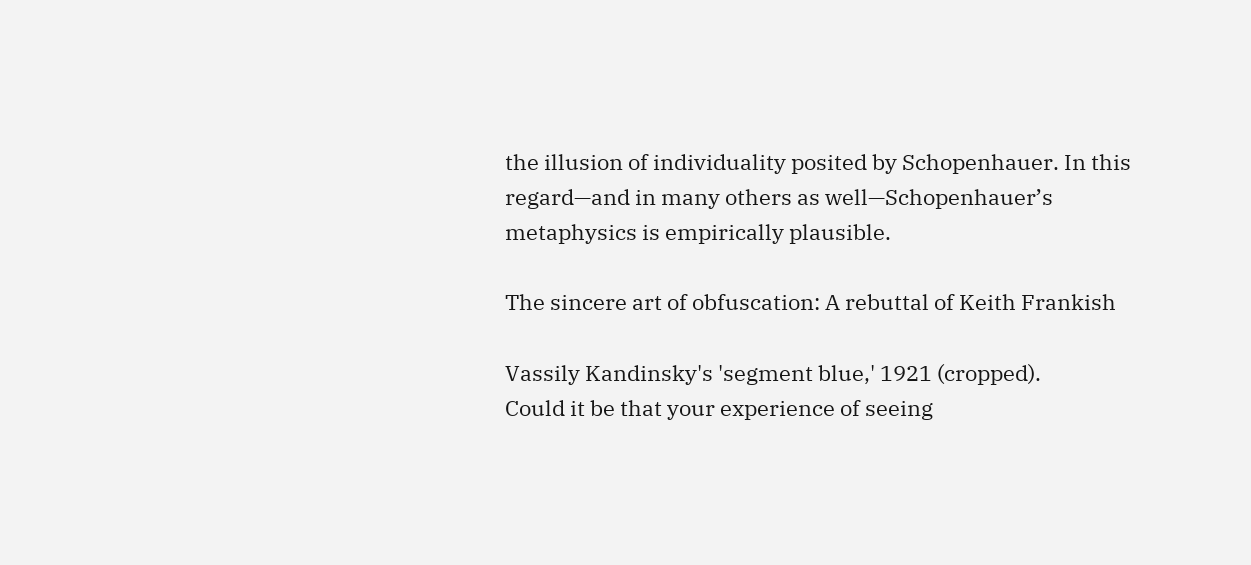the illusion of individuality posited by Schopenhauer. In this regard—and in many others as well—Schopenhauer’s metaphysics is empirically plausible.

The sincere art of obfuscation: A rebuttal of Keith Frankish

Vassily Kandinsky's 'segment blue,' 1921 (cropped).
Could it be that your experience of seeing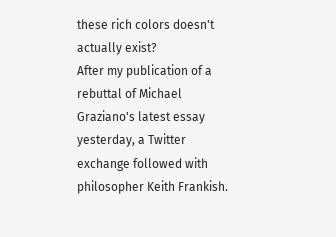these rich colors doesn't actually exist?
After my publication of a rebuttal of Michael Graziano's latest essay yesterday, a Twitter exchange followed with philosopher Keith Frankish.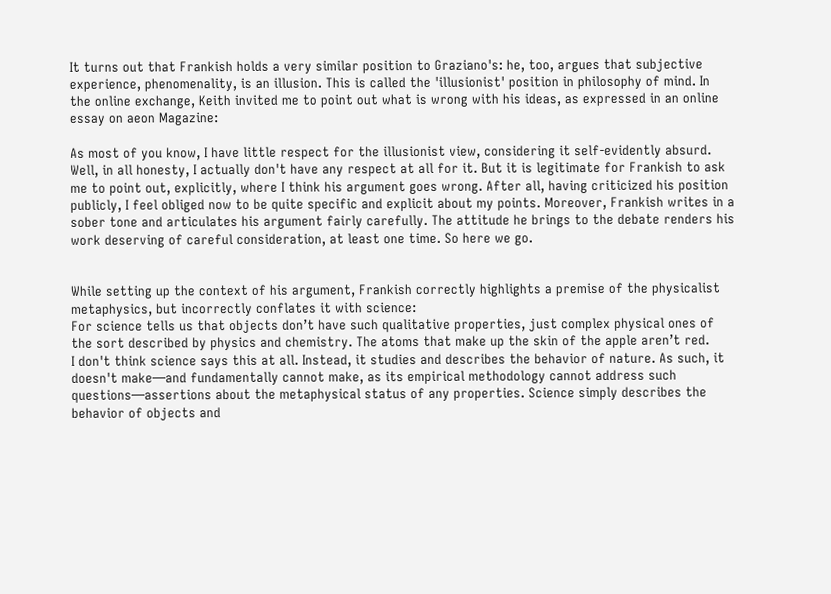It turns out that Frankish holds a very similar position to Graziano's: he, too, argues that subjective experience, phenomenality, is an illusion. This is called the 'illusionist' position in philosophy of mind. In the online exchange, Keith invited me to point out what is wrong with his ideas, as expressed in an online essay on aeon Magazine:

As most of you know, I have little respect for the illusionist view, considering it self-evidently absurd. Well, in all honesty, I actually don't have any respect at all for it. But it is legitimate for Frankish to ask me to point out, explicitly, where I think his argument goes wrong. After all, having criticized his position publicly, I feel obliged now to be quite specific and explicit about my points. Moreover, Frankish writes in a sober tone and articulates his argument fairly carefully. The attitude he brings to the debate renders his work deserving of careful consideration, at least one time. So here we go.


While setting up the context of his argument, Frankish correctly highlights a premise of the physicalist metaphysics, but incorrectly conflates it with science:
For science tells us that objects don’t have such qualitative properties, just complex physical ones of the sort described by physics and chemistry. The atoms that make up the skin of the apple aren’t red.
I don't think science says this at all. Instead, it studies and describes the behavior of nature. As such, it doesn't make—and fundamentally cannot make, as its empirical methodology cannot address such questions—assertions about the metaphysical status of any properties. Science simply describes the behavior of objects and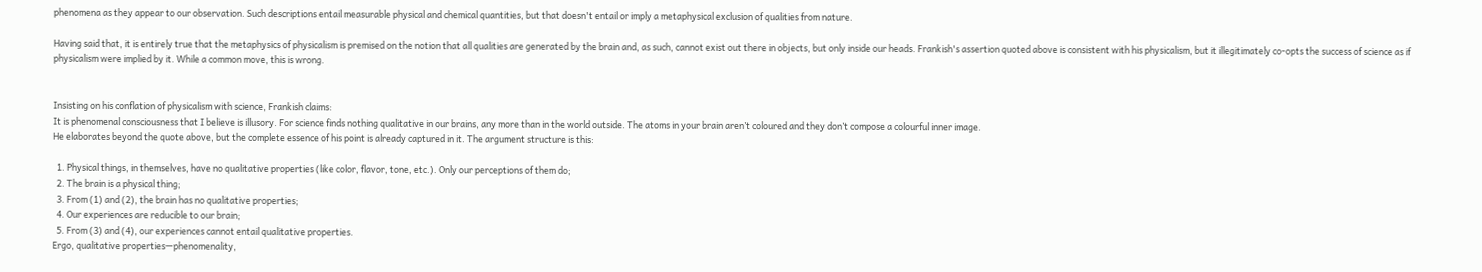phenomena as they appear to our observation. Such descriptions entail measurable physical and chemical quantities, but that doesn't entail or imply a metaphysical exclusion of qualities from nature.

Having said that, it is entirely true that the metaphysics of physicalism is premised on the notion that all qualities are generated by the brain and, as such, cannot exist out there in objects, but only inside our heads. Frankish's assertion quoted above is consistent with his physicalism, but it illegitimately co-opts the success of science as if physicalism were implied by it. While a common move, this is wrong.


Insisting on his conflation of physicalism with science, Frankish claims:
It is phenomenal consciousness that I believe is illusory. For science finds nothing qualitative in our brains, any more than in the world outside. The atoms in your brain aren’t coloured and they don’t compose a colourful inner image.
He elaborates beyond the quote above, but the complete essence of his point is already captured in it. The argument structure is this:

  1. Physical things, in themselves, have no qualitative properties (like color, flavor, tone, etc.). Only our perceptions of them do;
  2. The brain is a physical thing;
  3. From (1) and (2), the brain has no qualitative properties;
  4. Our experiences are reducible to our brain;
  5. From (3) and (4), our experiences cannot entail qualitative properties.
Ergo, qualitative properties—phenomenality,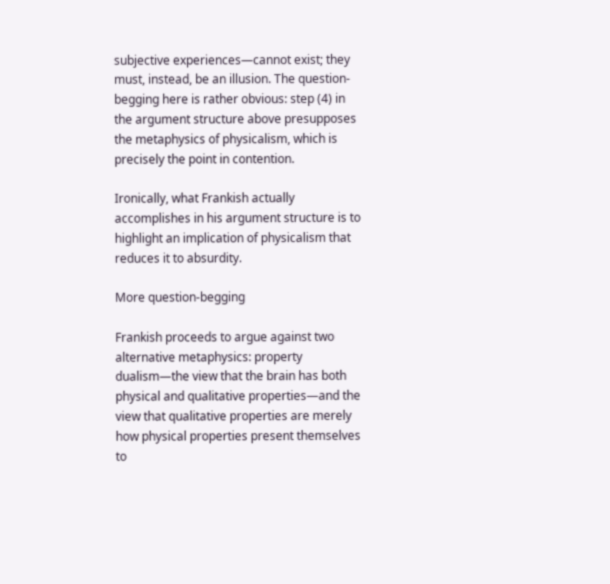subjective experiences—cannot exist; they must, instead, be an illusion. The question-begging here is rather obvious: step (4) in the argument structure above presupposes the metaphysics of physicalism, which is precisely the point in contention.

Ironically, what Frankish actually accomplishes in his argument structure is to highlight an implication of physicalism that reduces it to absurdity.

More question-begging

Frankish proceeds to argue against two alternative metaphysics: property dualism—the view that the brain has both physical and qualitative properties—and the view that qualitative properties are merely how physical properties present themselves to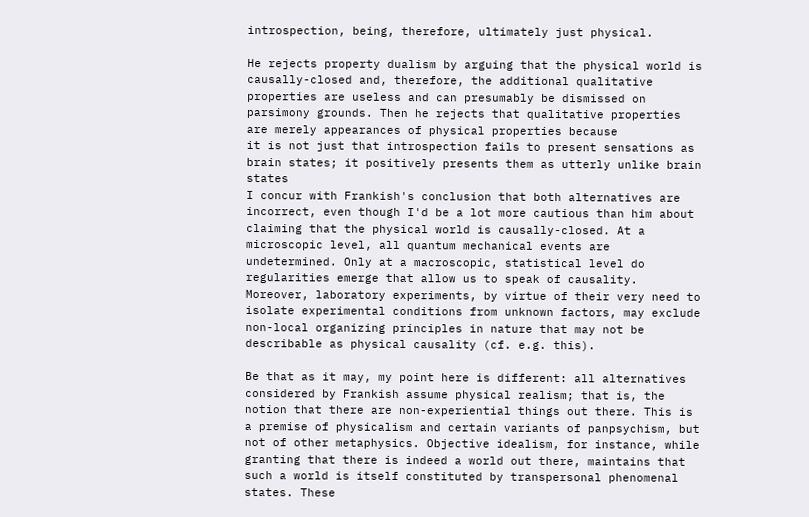introspection, being, therefore, ultimately just physical.

He rejects property dualism by arguing that the physical world is causally-closed and, therefore, the additional qualitative properties are useless and can presumably be dismissed on parsimony grounds. Then he rejects that qualitative properties are merely appearances of physical properties because
it is not just that introspection fails to present sensations as brain states; it positively presents them as utterly unlike brain states
I concur with Frankish's conclusion that both alternatives are incorrect, even though I'd be a lot more cautious than him about claiming that the physical world is causally-closed. At a microscopic level, all quantum mechanical events are undetermined. Only at a macroscopic, statistical level do regularities emerge that allow us to speak of causality. Moreover, laboratory experiments, by virtue of their very need to isolate experimental conditions from unknown factors, may exclude non-local organizing principles in nature that may not be describable as physical causality (cf. e.g. this).

Be that as it may, my point here is different: all alternatives considered by Frankish assume physical realism; that is, the notion that there are non-experiential things out there. This is a premise of physicalism and certain variants of panpsychism, but not of other metaphysics. Objective idealism, for instance, while granting that there is indeed a world out there, maintains that such a world is itself constituted by transpersonal phenomenal states. These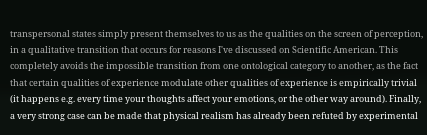transpersonal states simply present themselves to us as the qualities on the screen of perception, in a qualitative transition that occurs for reasons I've discussed on Scientific American. This completely avoids the impossible transition from one ontological category to another, as the fact that certain qualities of experience modulate other qualities of experience is empirically trivial (it happens e.g. every time your thoughts affect your emotions, or the other way around). Finally, a very strong case can be made that physical realism has already been refuted by experimental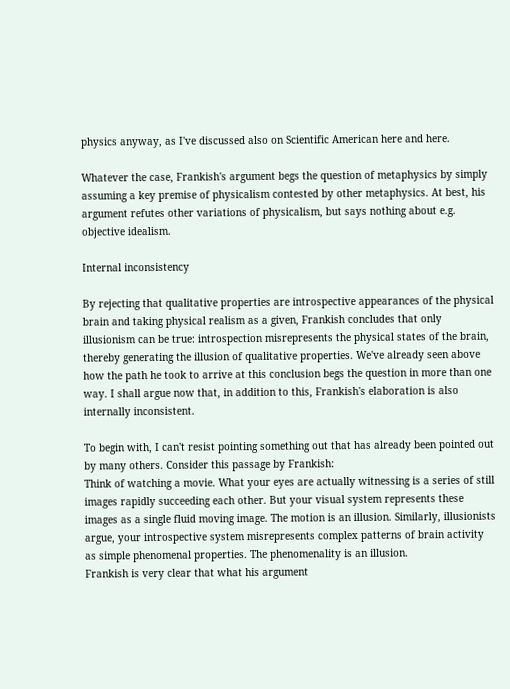physics anyway, as I've discussed also on Scientific American here and here.

Whatever the case, Frankish's argument begs the question of metaphysics by simply assuming a key premise of physicalism contested by other metaphysics. At best, his argument refutes other variations of physicalism, but says nothing about e.g. objective idealism.

Internal inconsistency

By rejecting that qualitative properties are introspective appearances of the physical brain and taking physical realism as a given, Frankish concludes that only illusionism can be true: introspection misrepresents the physical states of the brain, thereby generating the illusion of qualitative properties. We've already seen above how the path he took to arrive at this conclusion begs the question in more than one way. I shall argue now that, in addition to this, Frankish's elaboration is also internally inconsistent.

To begin with, I can't resist pointing something out that has already been pointed out by many others. Consider this passage by Frankish:
Think of watching a movie. What your eyes are actually witnessing is a series of still images rapidly succeeding each other. But your visual system represents these images as a single fluid moving image. The motion is an illusion. Similarly, illusionists argue, your introspective system misrepresents complex patterns of brain activity as simple phenomenal properties. The phenomenality is an illusion.
Frankish is very clear that what his argument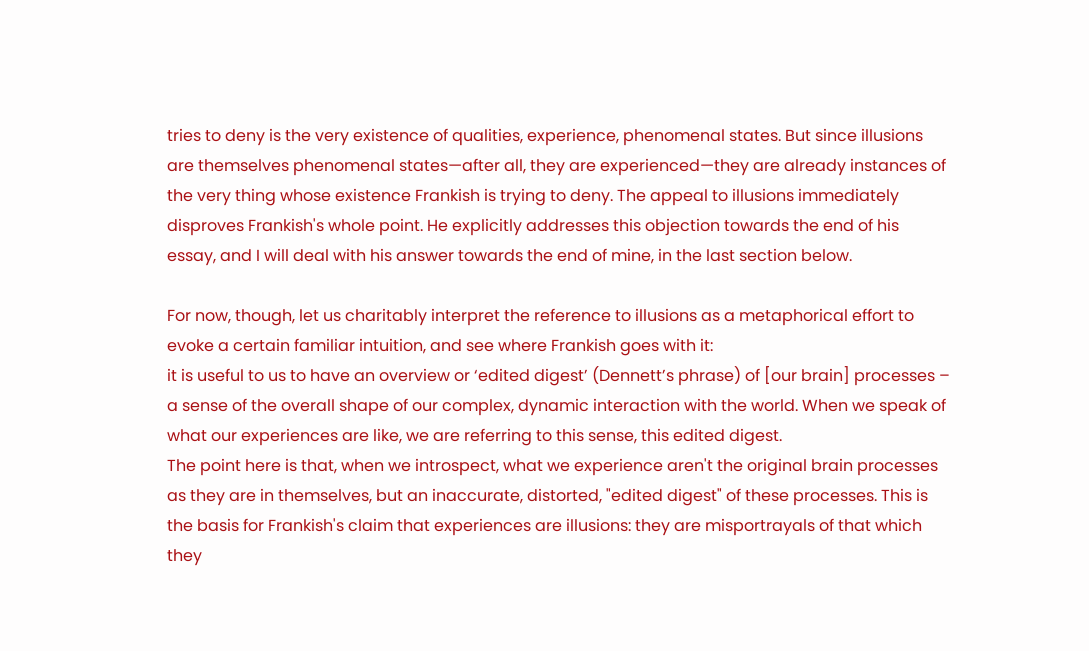tries to deny is the very existence of qualities, experience, phenomenal states. But since illusions are themselves phenomenal states—after all, they are experienced—they are already instances of the very thing whose existence Frankish is trying to deny. The appeal to illusions immediately disproves Frankish's whole point. He explicitly addresses this objection towards the end of his essay, and I will deal with his answer towards the end of mine, in the last section below.

For now, though, let us charitably interpret the reference to illusions as a metaphorical effort to evoke a certain familiar intuition, and see where Frankish goes with it:
it is useful to us to have an overview or ‘edited digest’ (Dennett’s phrase) of [our brain] processes – a sense of the overall shape of our complex, dynamic interaction with the world. When we speak of what our experiences are like, we are referring to this sense, this edited digest.
The point here is that, when we introspect, what we experience aren't the original brain processes as they are in themselves, but an inaccurate, distorted, "edited digest" of these processes. This is the basis for Frankish's claim that experiences are illusions: they are misportrayals of that which they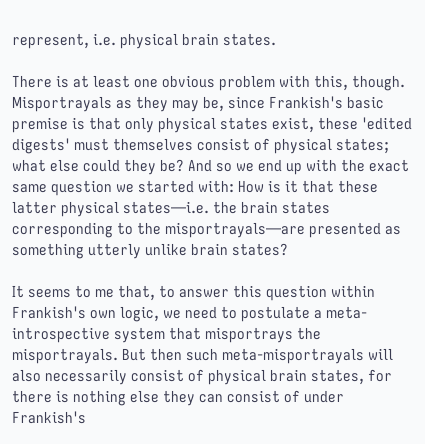represent, i.e. physical brain states.

There is at least one obvious problem with this, though. Misportrayals as they may be, since Frankish's basic premise is that only physical states exist, these 'edited digests' must themselves consist of physical states; what else could they be? And so we end up with the exact same question we started with: How is it that these latter physical states—i.e. the brain states corresponding to the misportrayals—are presented as something utterly unlike brain states?

It seems to me that, to answer this question within Frankish's own logic, we need to postulate a meta-introspective system that misportrays the misportrayals. But then such meta-misportrayals will also necessarily consist of physical brain states, for there is nothing else they can consist of under Frankish's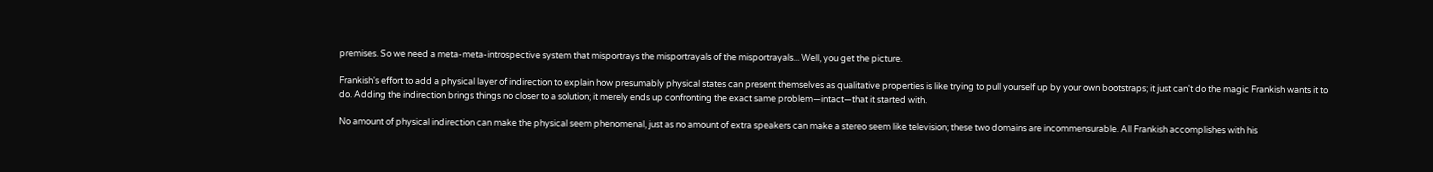premises. So we need a meta-meta-introspective system that misportrays the misportrayals of the misportrayals... Well, you get the picture.

Frankish's effort to add a physical layer of indirection to explain how presumably physical states can present themselves as qualitative properties is like trying to pull yourself up by your own bootstraps; it just can't do the magic Frankish wants it to do. Adding the indirection brings things no closer to a solution; it merely ends up confronting the exact same problem—intact—that it started with.

No amount of physical indirection can make the physical seem phenomenal, just as no amount of extra speakers can make a stereo seem like television; these two domains are incommensurable. All Frankish accomplishes with his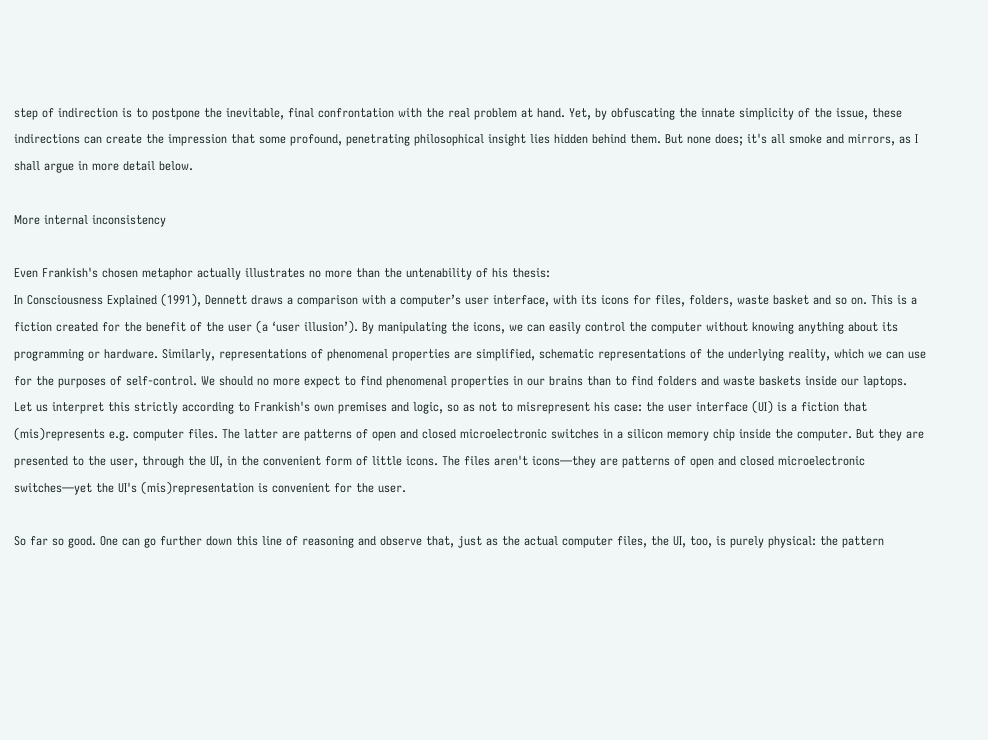step of indirection is to postpone the inevitable, final confrontation with the real problem at hand. Yet, by obfuscating the innate simplicity of the issue, these indirections can create the impression that some profound, penetrating philosophical insight lies hidden behind them. But none does; it's all smoke and mirrors, as I shall argue in more detail below.

More internal inconsistency

Even Frankish's chosen metaphor actually illustrates no more than the untenability of his thesis:
In Consciousness Explained (1991), Dennett draws a comparison with a computer’s user interface, with its icons for files, folders, waste basket and so on. This is a fiction created for the benefit of the user (a ‘user illusion’). By manipulating the icons, we can easily control the computer without knowing anything about its programming or hardware. Similarly, representations of phenomenal properties are simplified, schematic representations of the underlying reality, which we can use for the purposes of self-control. We should no more expect to find phenomenal properties in our brains than to find folders and waste baskets inside our laptops.
Let us interpret this strictly according to Frankish's own premises and logic, so as not to misrepresent his case: the user interface (UI) is a fiction that (mis)represents e.g. computer files. The latter are patterns of open and closed microelectronic switches in a silicon memory chip inside the computer. But they are presented to the user, through the UI, in the convenient form of little icons. The files aren't icons—they are patterns of open and closed microelectronic switches—yet the UI's (mis)representation is convenient for the user.

So far so good. One can go further down this line of reasoning and observe that, just as the actual computer files, the UI, too, is purely physical: the pattern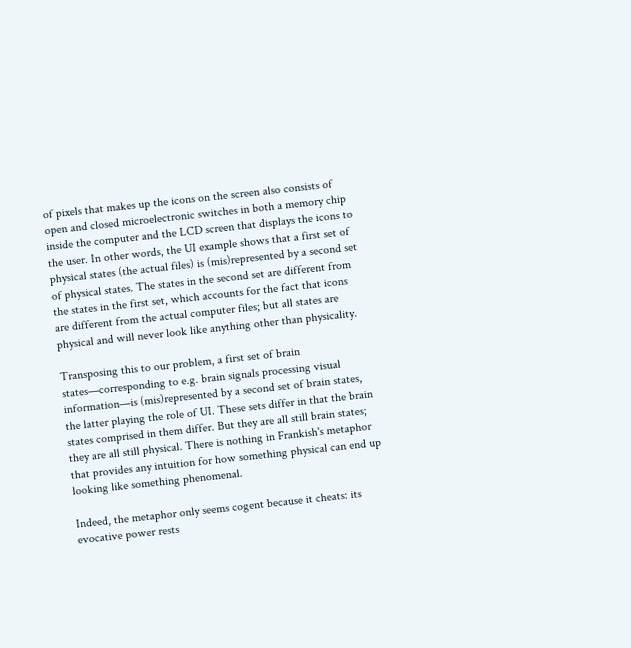of pixels that makes up the icons on the screen also consists of open and closed microelectronic switches in both a memory chip inside the computer and the LCD screen that displays the icons to the user. In other words, the UI example shows that a first set of physical states (the actual files) is (mis)represented by a second set of physical states. The states in the second set are different from the states in the first set, which accounts for the fact that icons are different from the actual computer files; but all states are physical and will never look like anything other than physicality.

Transposing this to our problem, a first set of brain states—corresponding to e.g. brain signals processing visual information—is (mis)represented by a second set of brain states, the latter playing the role of UI. These sets differ in that the brain states comprised in them differ. But they are all still brain states; they are all still physical. There is nothing in Frankish's metaphor that provides any intuition for how something physical can end up looking like something phenomenal.

Indeed, the metaphor only seems cogent because it cheats: its evocative power rests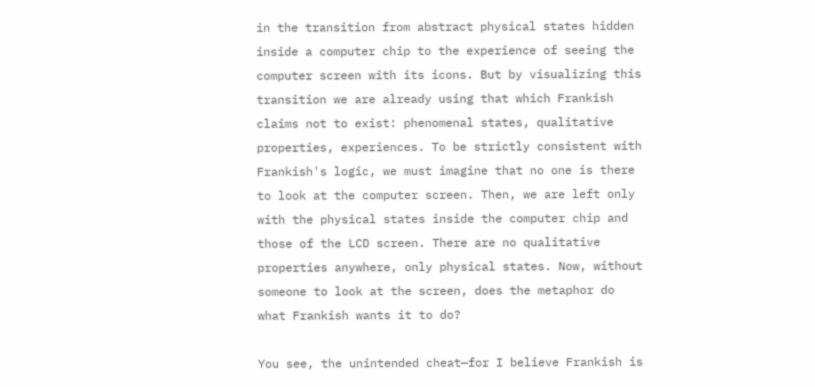in the transition from abstract physical states hidden inside a computer chip to the experience of seeing the computer screen with its icons. But by visualizing this transition we are already using that which Frankish claims not to exist: phenomenal states, qualitative properties, experiences. To be strictly consistent with Frankish's logic, we must imagine that no one is there to look at the computer screen. Then, we are left only with the physical states inside the computer chip and those of the LCD screen. There are no qualitative properties anywhere, only physical states. Now, without someone to look at the screen, does the metaphor do what Frankish wants it to do?

You see, the unintended cheat—for I believe Frankish is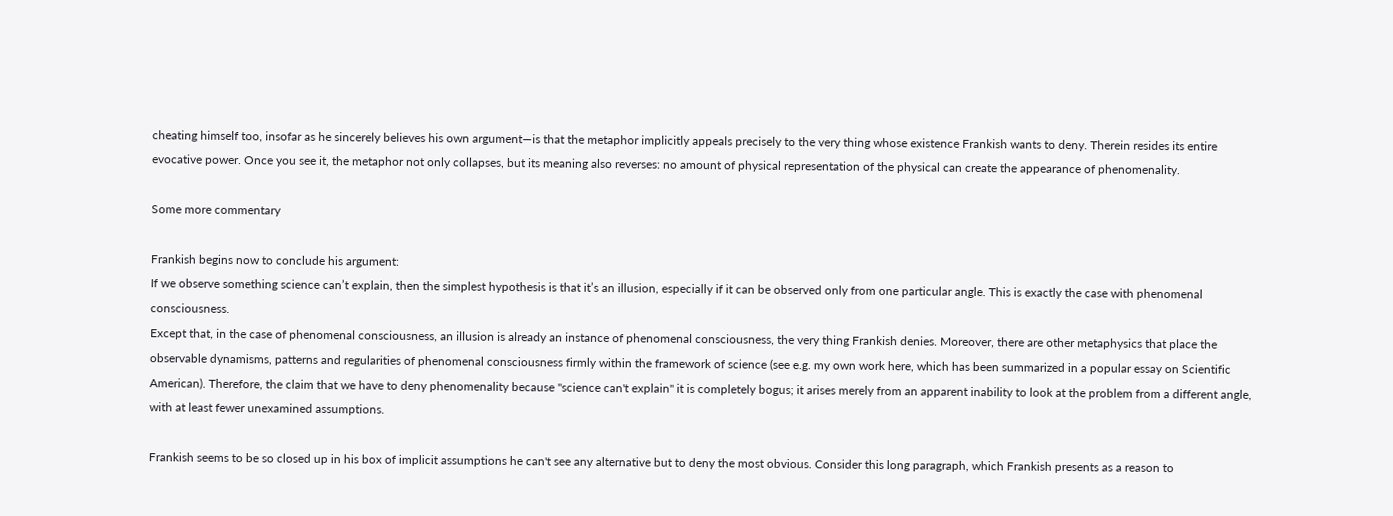cheating himself too, insofar as he sincerely believes his own argument—is that the metaphor implicitly appeals precisely to the very thing whose existence Frankish wants to deny. Therein resides its entire evocative power. Once you see it, the metaphor not only collapses, but its meaning also reverses: no amount of physical representation of the physical can create the appearance of phenomenality.

Some more commentary

Frankish begins now to conclude his argument:
If we observe something science can’t explain, then the simplest hypothesis is that it’s an illusion, especially if it can be observed only from one particular angle. This is exactly the case with phenomenal consciousness.
Except that, in the case of phenomenal consciousness, an illusion is already an instance of phenomenal consciousness, the very thing Frankish denies. Moreover, there are other metaphysics that place the observable dynamisms, patterns and regularities of phenomenal consciousness firmly within the framework of science (see e.g. my own work here, which has been summarized in a popular essay on Scientific American). Therefore, the claim that we have to deny phenomenality because "science can't explain" it is completely bogus; it arises merely from an apparent inability to look at the problem from a different angle, with at least fewer unexamined assumptions.

Frankish seems to be so closed up in his box of implicit assumptions he can't see any alternative but to deny the most obvious. Consider this long paragraph, which Frankish presents as a reason to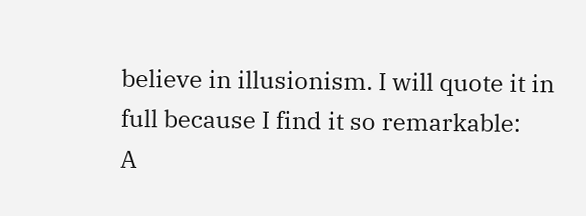believe in illusionism. I will quote it in full because I find it so remarkable:
A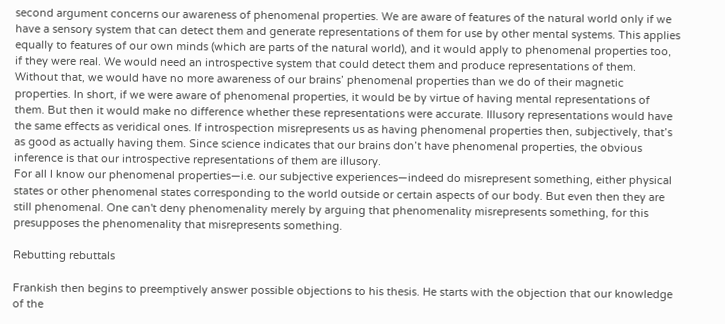second argument concerns our awareness of phenomenal properties. We are aware of features of the natural world only if we have a sensory system that can detect them and generate representations of them for use by other mental systems. This applies equally to features of our own minds (which are parts of the natural world), and it would apply to phenomenal properties too, if they were real. We would need an introspective system that could detect them and produce representations of them. Without that, we would have no more awareness of our brains’ phenomenal properties than we do of their magnetic properties. In short, if we were aware of phenomenal properties, it would be by virtue of having mental representations of them. But then it would make no difference whether these representations were accurate. Illusory representations would have the same effects as veridical ones. If introspection misrepresents us as having phenomenal properties then, subjectively, that’s as good as actually having them. Since science indicates that our brains don’t have phenomenal properties, the obvious inference is that our introspective representations of them are illusory.
For all I know our phenomenal properties—i.e. our subjective experiences—indeed do misrepresent something, either physical states or other phenomenal states corresponding to the world outside or certain aspects of our body. But even then they are still phenomenal. One can't deny phenomenality merely by arguing that phenomenality misrepresents something, for this presupposes the phenomenality that misrepresents something.

Rebutting rebuttals

Frankish then begins to preemptively answer possible objections to his thesis. He starts with the objection that our knowledge of the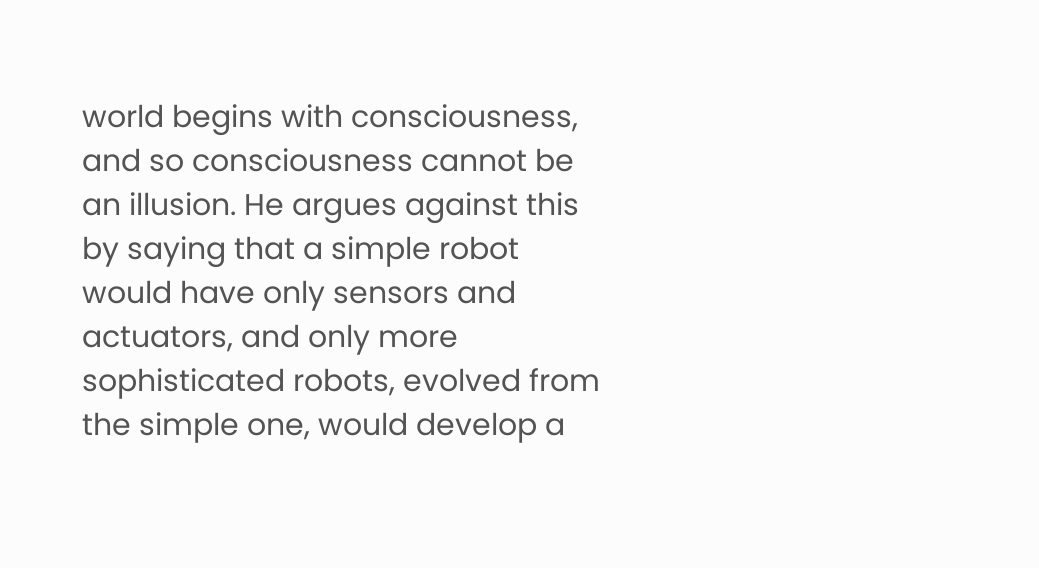world begins with consciousness, and so consciousness cannot be an illusion. He argues against this by saying that a simple robot would have only sensors and actuators, and only more sophisticated robots, evolved from the simple one, would develop a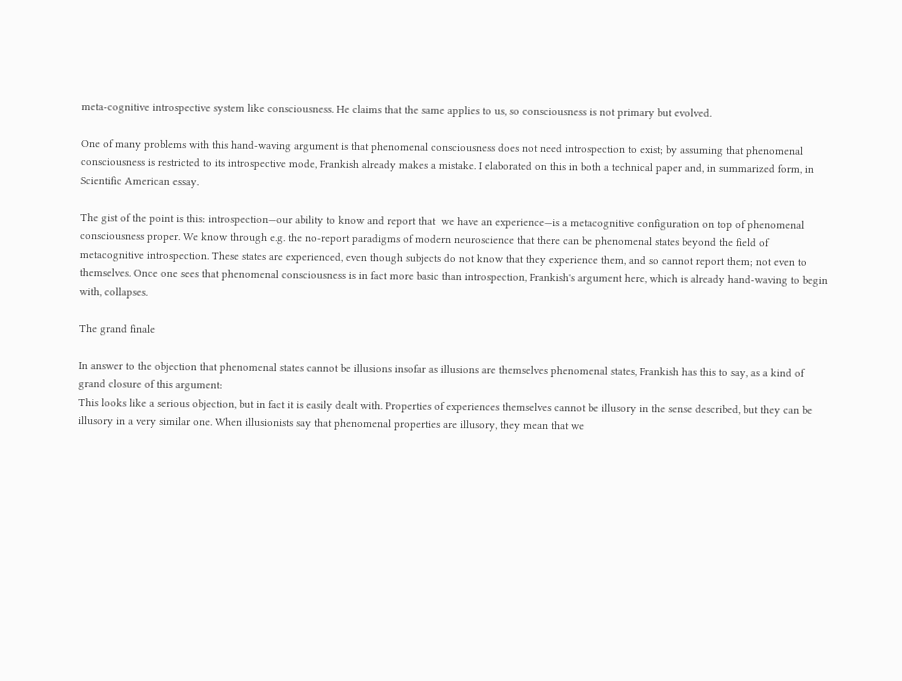meta-cognitive introspective system like consciousness. He claims that the same applies to us, so consciousness is not primary but evolved.

One of many problems with this hand-waving argument is that phenomenal consciousness does not need introspection to exist; by assuming that phenomenal consciousness is restricted to its introspective mode, Frankish already makes a mistake. I elaborated on this in both a technical paper and, in summarized form, in Scientific American essay.

The gist of the point is this: introspection—our ability to know and report that  we have an experience—is a metacognitive configuration on top of phenomenal consciousness proper. We know through e.g. the no-report paradigms of modern neuroscience that there can be phenomenal states beyond the field of metacognitive introspection. These states are experienced, even though subjects do not know that they experience them, and so cannot report them; not even to themselves. Once one sees that phenomenal consciousness is in fact more basic than introspection, Frankish's argument here, which is already hand-waving to begin with, collapses.

The grand finale

In answer to the objection that phenomenal states cannot be illusions insofar as illusions are themselves phenomenal states, Frankish has this to say, as a kind of grand closure of this argument:
This looks like a serious objection, but in fact it is easily dealt with. Properties of experiences themselves cannot be illusory in the sense described, but they can be illusory in a very similar one. When illusionists say that phenomenal properties are illusory, they mean that we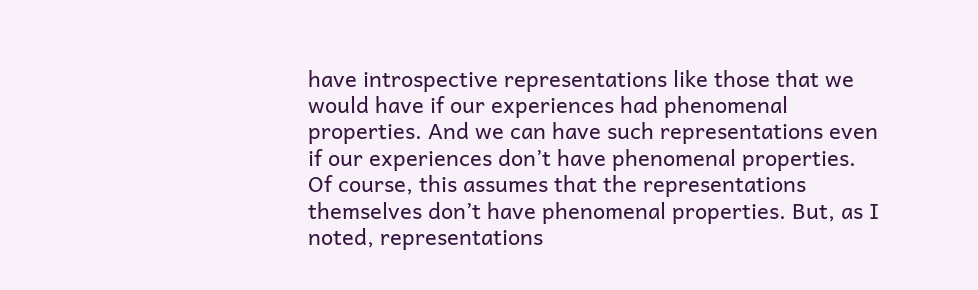have introspective representations like those that we would have if our experiences had phenomenal properties. And we can have such representations even if our experiences don’t have phenomenal properties. Of course, this assumes that the representations themselves don’t have phenomenal properties. But, as I noted, representations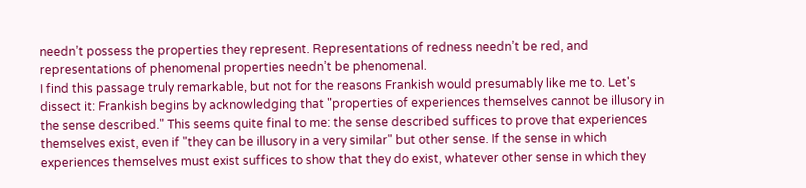needn’t possess the properties they represent. Representations of redness needn’t be red, and representations of phenomenal properties needn’t be phenomenal.
I find this passage truly remarkable, but not for the reasons Frankish would presumably like me to. Let's dissect it: Frankish begins by acknowledging that "properties of experiences themselves cannot be illusory in the sense described." This seems quite final to me: the sense described suffices to prove that experiences themselves exist, even if "they can be illusory in a very similar" but other sense. If the sense in which experiences themselves must exist suffices to show that they do exist, whatever other sense in which they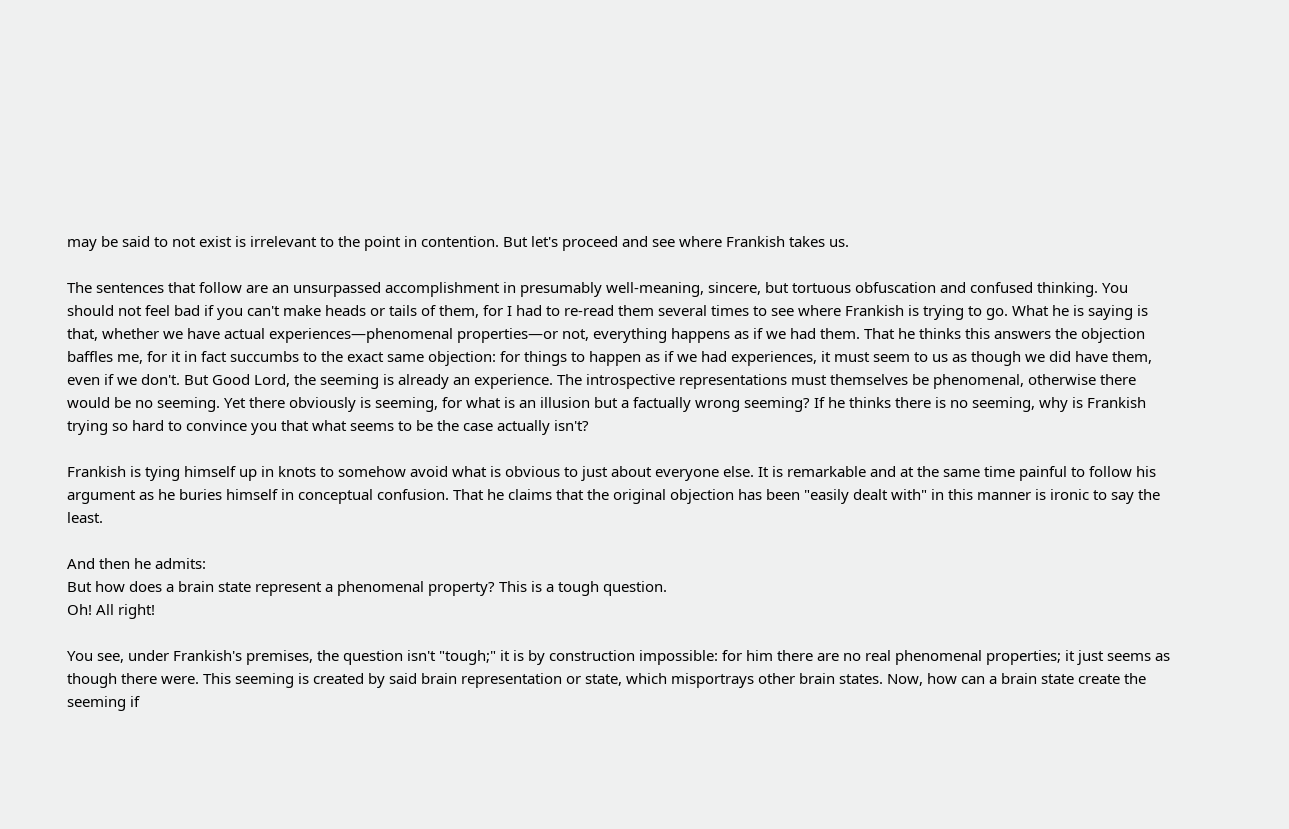may be said to not exist is irrelevant to the point in contention. But let's proceed and see where Frankish takes us.

The sentences that follow are an unsurpassed accomplishment in presumably well-meaning, sincere, but tortuous obfuscation and confused thinking. You should not feel bad if you can't make heads or tails of them, for I had to re-read them several times to see where Frankish is trying to go. What he is saying is that, whether we have actual experiences—phenomenal properties—or not, everything happens as if we had them. That he thinks this answers the objection baffles me, for it in fact succumbs to the exact same objection: for things to happen as if we had experiences, it must seem to us as though we did have them, even if we don't. But Good Lord, the seeming is already an experience. The introspective representations must themselves be phenomenal, otherwise there would be no seeming. Yet there obviously is seeming, for what is an illusion but a factually wrong seeming? If he thinks there is no seeming, why is Frankish trying so hard to convince you that what seems to be the case actually isn't?

Frankish is tying himself up in knots to somehow avoid what is obvious to just about everyone else. It is remarkable and at the same time painful to follow his argument as he buries himself in conceptual confusion. That he claims that the original objection has been "easily dealt with" in this manner is ironic to say the least.

And then he admits:
But how does a brain state represent a phenomenal property? This is a tough question.
Oh! All right!

You see, under Frankish's premises, the question isn't "tough;" it is by construction impossible: for him there are no real phenomenal properties; it just seems as though there were. This seeming is created by said brain representation or state, which misportrays other brain states. Now, how can a brain state create the seeming if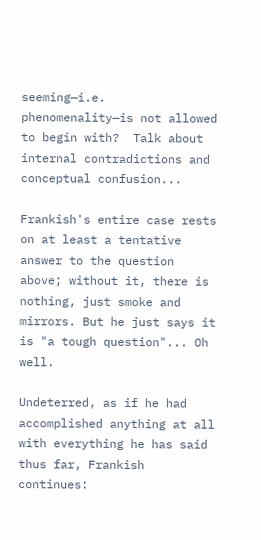seeming—i.e. phenomenality—is not allowed to begin with?  Talk about internal contradictions and conceptual confusion...

Frankish's entire case rests on at least a tentative answer to the question above; without it, there is nothing, just smoke and mirrors. But he just says it is "a tough question"... Oh well.

Undeterred, as if he had accomplished anything at all with everything he has said thus far, Frankish continues: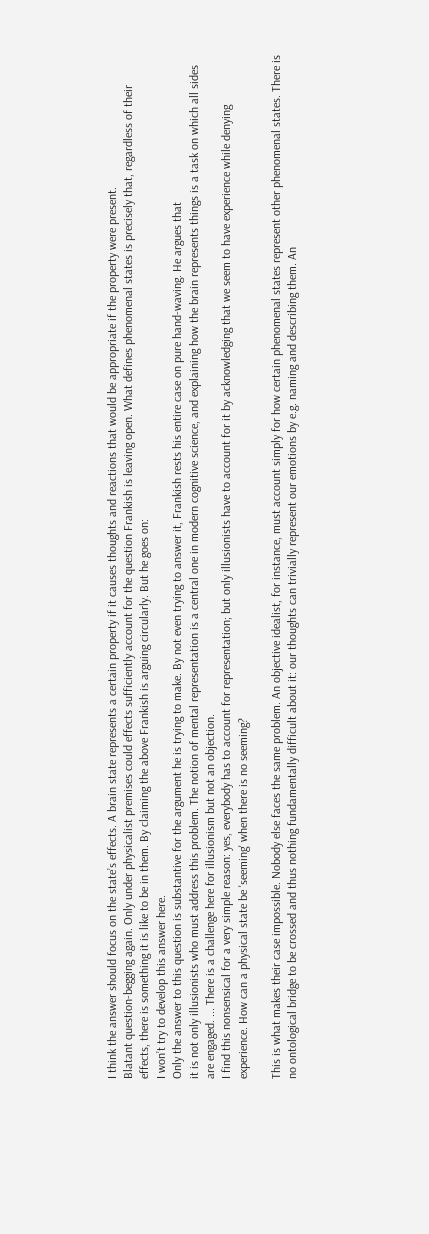I think the answer should focus on the state’s effects. A brain state represents a certain property if it causes thoughts and reactions that would be appropriate if the property were present.
Blatant question-begging again. Only under physicalist premises could effects sufficiently account for the question Frankish is leaving open. What defines phenomenal states is precisely that, regardless of their effects, there is something it is like to be in them. By claiming the above Frankish is arguing circularly. But he goes on:
I won’t try to develop this answer here.
Only the answer to this question is substantive for the argument he is trying to make. By not even trying to answer it, Frankish rests his entire case on pure hand-waving. He argues that
it is not only illusionists who must address this problem. The notion of mental representation is a central one in modern cognitive science, and explaining how the brain represents things is a task on which all sides are engaged. ... There is a challenge here for illusionism but not an objection.
I find this nonsensical for a very simple reason: yes, everybody has to account for representation; but only illusionists have to account for it by acknowledging that we seem to have experience while denying experience. How can a physical state be 'seeming' when there is no seeming?

This is what makes their case impossible. Nobody else faces the same problem. An objective idealist, for instance, must account simply for how certain phenomenal states represent other phenomenal states. There is no ontological bridge to be crossed and thus nothing fundamentally difficult about it: our thoughts can trivially represent our emotions by e.g. naming and describing them. An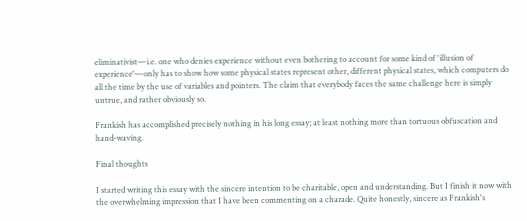eliminativist—i.e. one who denies experience without even bothering to account for some kind of 'illusion of experience'—only has to show how some physical states represent other, different physical states, which computers do all the time by the use of variables and pointers. The claim that everybody faces the same challenge here is simply untrue, and rather obviously so.

Frankish has accomplished precisely nothing in his long essay; at least nothing more than tortuous obfuscation and hand-waving.

Final thoughts

I started writing this essay with the sincere intention to be charitable, open and understanding. But I finish it now with the overwhelming impression that I have been commenting on a charade. Quite honestly, sincere as Frankish's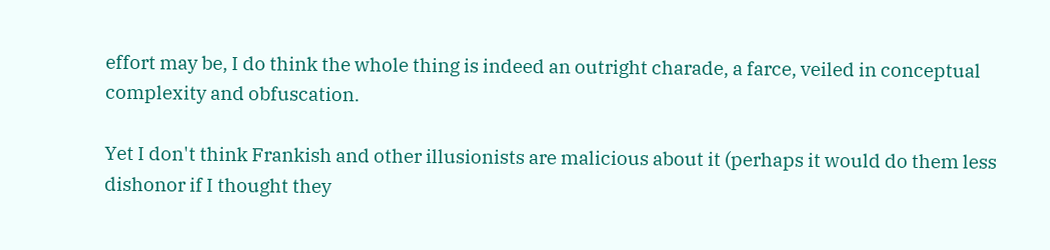effort may be, I do think the whole thing is indeed an outright charade, a farce, veiled in conceptual complexity and obfuscation.

Yet I don't think Frankish and other illusionists are malicious about it (perhaps it would do them less dishonor if I thought they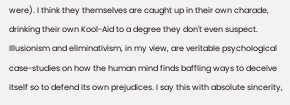were). I think they themselves are caught up in their own charade, drinking their own Kool-Aid to a degree they don't even suspect. Illusionism and eliminativism, in my view, are veritable psychological case-studies on how the human mind finds baffling ways to deceive itself so to defend its own prejudices. I say this with absolute sincerity,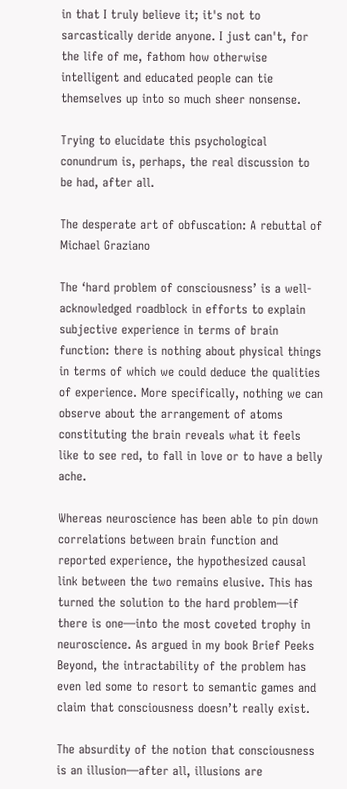in that I truly believe it; it's not to sarcastically deride anyone. I just can't, for the life of me, fathom how otherwise intelligent and educated people can tie themselves up into so much sheer nonsense.

Trying to elucidate this psychological conundrum is, perhaps, the real discussion to be had, after all.

The desperate art of obfuscation: A rebuttal of Michael Graziano

The ‘hard problem of consciousness’ is a well-acknowledged roadblock in efforts to explain subjective experience in terms of brain function: there is nothing about physical things in terms of which we could deduce the qualities of experience. More specifically, nothing we can observe about the arrangement of atoms constituting the brain reveals what it feels like to see red, to fall in love or to have a belly ache.

Whereas neuroscience has been able to pin down correlations between brain function and reported experience, the hypothesized causal link between the two remains elusive. This has turned the solution to the hard problem—if there is one—into the most coveted trophy in neuroscience. As argued in my book Brief Peeks Beyond, the intractability of the problem has even led some to resort to semantic games and claim that consciousness doesn’t really exist.

The absurdity of the notion that consciousness is an illusion—after all, illusions are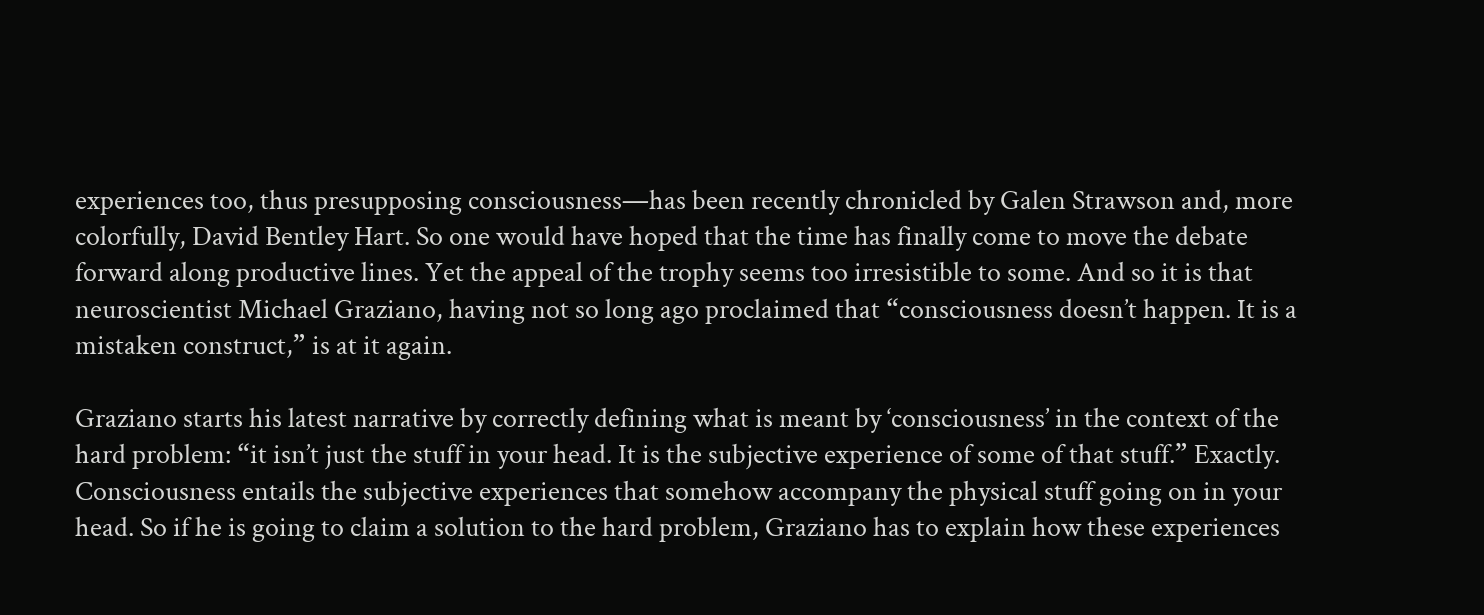experiences too, thus presupposing consciousness—has been recently chronicled by Galen Strawson and, more colorfully, David Bentley Hart. So one would have hoped that the time has finally come to move the debate forward along productive lines. Yet the appeal of the trophy seems too irresistible to some. And so it is that neuroscientist Michael Graziano, having not so long ago proclaimed that “consciousness doesn’t happen. It is a mistaken construct,” is at it again.

Graziano starts his latest narrative by correctly defining what is meant by ‘consciousness’ in the context of the hard problem: “it isn’t just the stuff in your head. It is the subjective experience of some of that stuff.” Exactly. Consciousness entails the subjective experiences that somehow accompany the physical stuff going on in your head. So if he is going to claim a solution to the hard problem, Graziano has to explain how these experiences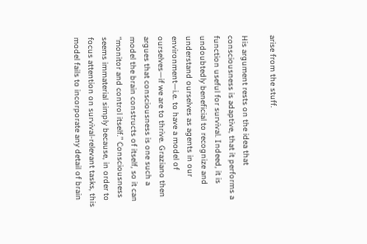arise from the stuff.

His argument rests on the idea that consciousness is adaptive, that it performs a function useful for survival. Indeed, it is undoubtedly beneficial to recognize and understand ourselves as agents in our environment—i.e. to have a model of ourselves—if we are to thrive. Graziano then argues that consciousness is one such a model the brain constructs of itself, so it can “monitor and control itself.” Consciousness seems immaterial simply because, in order to focus attention on survival-relevant tasks, this model fails to incorporate any detail of brain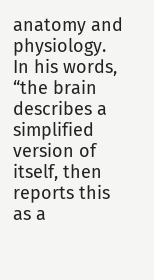anatomy and physiology. In his words, “the brain describes a simplified version of itself, then reports this as a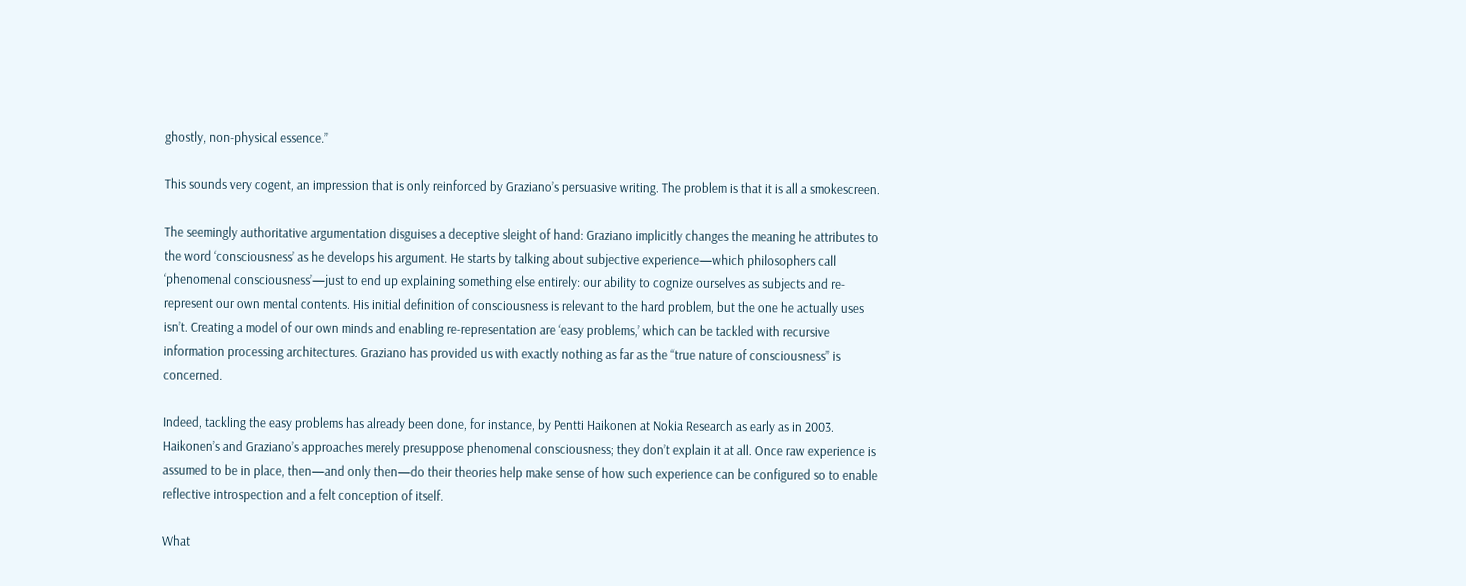ghostly, non-physical essence.”

This sounds very cogent, an impression that is only reinforced by Graziano’s persuasive writing. The problem is that it is all a smokescreen.

The seemingly authoritative argumentation disguises a deceptive sleight of hand: Graziano implicitly changes the meaning he attributes to the word ‘consciousness’ as he develops his argument. He starts by talking about subjective experience—which philosophers call ‘phenomenal consciousness’—just to end up explaining something else entirely: our ability to cognize ourselves as subjects and re-represent our own mental contents. His initial definition of consciousness is relevant to the hard problem, but the one he actually uses isn’t. Creating a model of our own minds and enabling re-representation are ‘easy problems,’ which can be tackled with recursive information processing architectures. Graziano has provided us with exactly nothing as far as the “true nature of consciousness” is concerned.

Indeed, tackling the easy problems has already been done, for instance, by Pentti Haikonen at Nokia Research as early as in 2003. Haikonen’s and Graziano’s approaches merely presuppose phenomenal consciousness; they don’t explain it at all. Once raw experience is assumed to be in place, then—and only then—do their theories help make sense of how such experience can be configured so to enable reflective introspection and a felt conception of itself.

What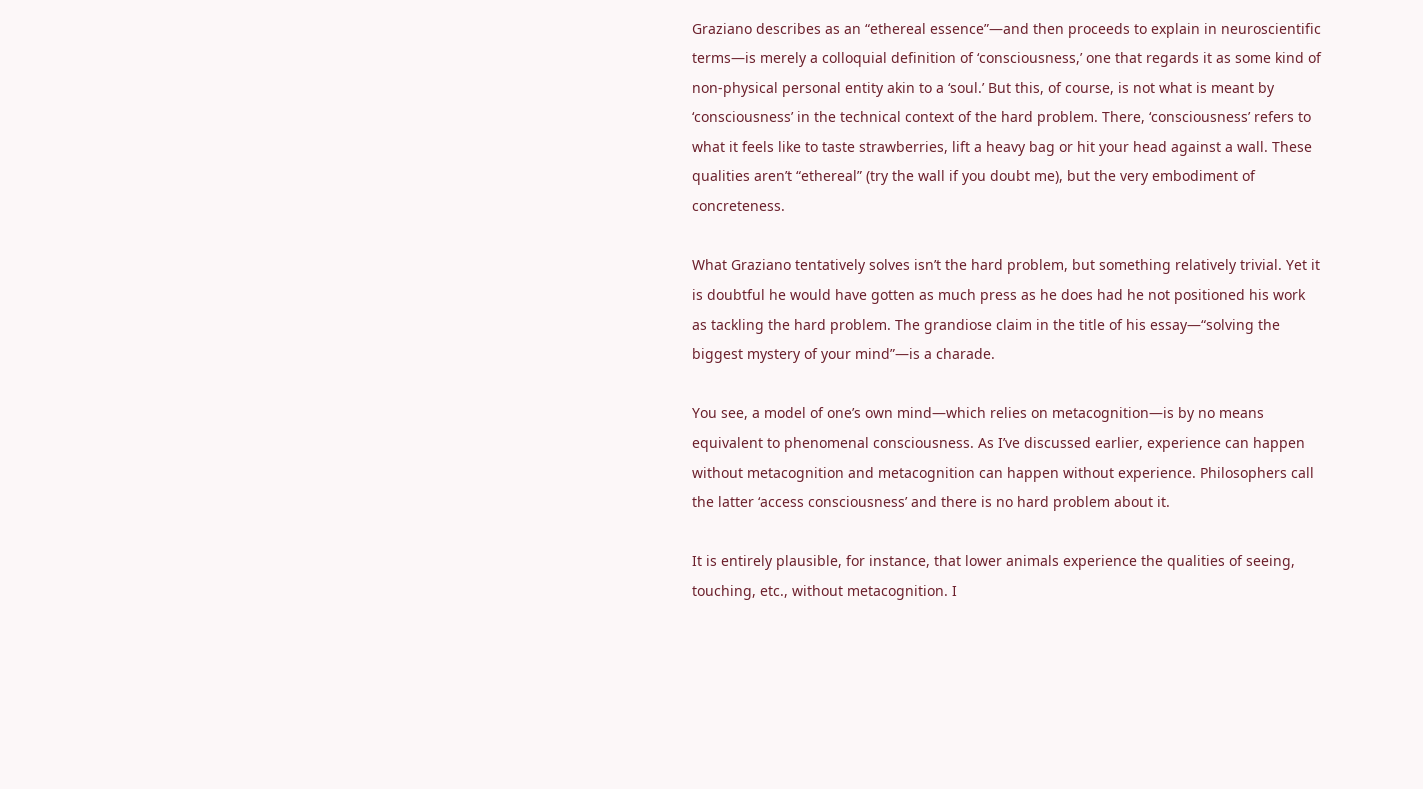Graziano describes as an “ethereal essence”—and then proceeds to explain in neuroscientific terms—is merely a colloquial definition of ‘consciousness,’ one that regards it as some kind of non-physical personal entity akin to a ‘soul.’ But this, of course, is not what is meant by ‘consciousness’ in the technical context of the hard problem. There, ‘consciousness’ refers to what it feels like to taste strawberries, lift a heavy bag or hit your head against a wall. These qualities aren’t “ethereal” (try the wall if you doubt me), but the very embodiment of concreteness.

What Graziano tentatively solves isn’t the hard problem, but something relatively trivial. Yet it is doubtful he would have gotten as much press as he does had he not positioned his work as tackling the hard problem. The grandiose claim in the title of his essay—“solving the biggest mystery of your mind”—is a charade.

You see, a model of one’s own mind—which relies on metacognition—is by no means equivalent to phenomenal consciousness. As I’ve discussed earlier, experience can happen without metacognition and metacognition can happen without experience. Philosophers call the latter ‘access consciousness’ and there is no hard problem about it.

It is entirely plausible, for instance, that lower animals experience the qualities of seeing, touching, etc., without metacognition. I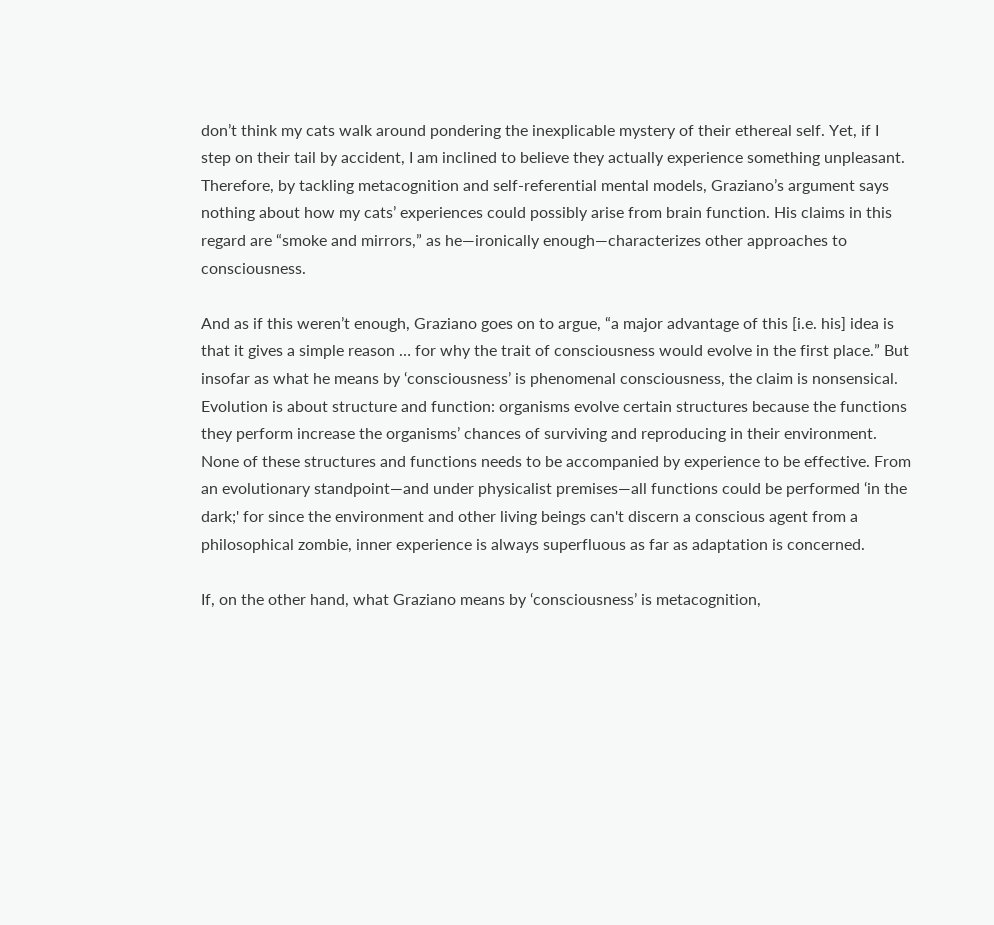don’t think my cats walk around pondering the inexplicable mystery of their ethereal self. Yet, if I step on their tail by accident, I am inclined to believe they actually experience something unpleasant. Therefore, by tackling metacognition and self-referential mental models, Graziano’s argument says nothing about how my cats’ experiences could possibly arise from brain function. His claims in this regard are “smoke and mirrors,” as he—ironically enough—characterizes other approaches to consciousness.

And as if this weren’t enough, Graziano goes on to argue, “a major advantage of this [i.e. his] idea is that it gives a simple reason … for why the trait of consciousness would evolve in the first place.” But insofar as what he means by ‘consciousness’ is phenomenal consciousness, the claim is nonsensical. Evolution is about structure and function: organisms evolve certain structures because the functions they perform increase the organisms’ chances of surviving and reproducing in their environment. None of these structures and functions needs to be accompanied by experience to be effective. From an evolutionary standpoint—and under physicalist premises—all functions could be performed ‘in the dark;' for since the environment and other living beings can't discern a conscious agent from a philosophical zombie, inner experience is always superfluous as far as adaptation is concerned.

If, on the other hand, what Graziano means by ‘consciousness’ is metacognition,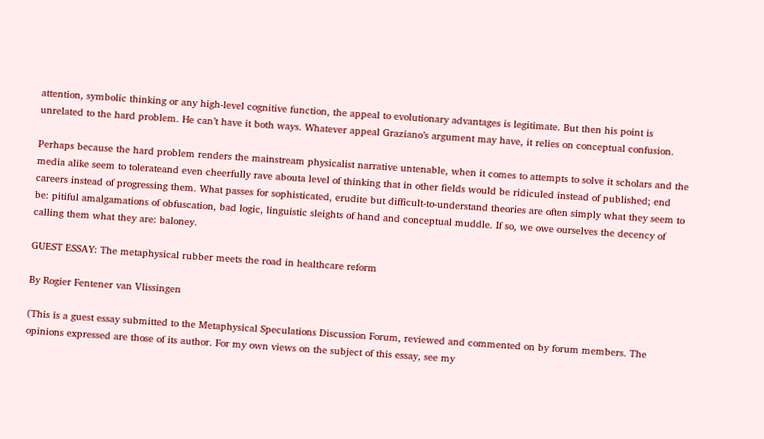attention, symbolic thinking or any high-level cognitive function, the appeal to evolutionary advantages is legitimate. But then his point is unrelated to the hard problem. He can’t have it both ways. Whatever appeal Graziano’s argument may have, it relies on conceptual confusion.

Perhaps because the hard problem renders the mainstream physicalist narrative untenable, when it comes to attempts to solve it scholars and the media alike seem to tolerateand even cheerfully rave abouta level of thinking that in other fields would be ridiculed instead of published; end careers instead of progressing them. What passes for sophisticated, erudite but difficult-to-understand theories are often simply what they seem to be: pitiful amalgamations of obfuscation, bad logic, linguistic sleights of hand and conceptual muddle. If so, we owe ourselves the decency of calling them what they are: baloney.

GUEST ESSAY: The metaphysical rubber meets the road in healthcare reform

By Rogier Fentener van Vlissingen

(This is a guest essay submitted to the Metaphysical Speculations Discussion Forum, reviewed and commented on by forum members. The opinions expressed are those of its author. For my own views on the subject of this essay, see my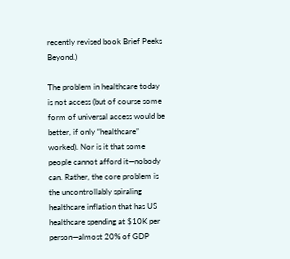recently revised book Brief Peeks Beyond.)

The problem in healthcare today is not access (but of course some form of universal access would be better, if only “healthcare” worked). Nor is it that some people cannot afford it—nobody can. Rather, the core problem is the uncontrollably spiraling healthcare inflation that has US healthcare spending at $10K per person—almost 20% of GDP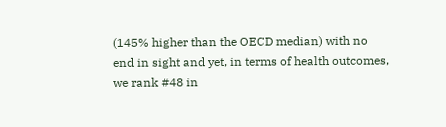(145% higher than the OECD median) with no end in sight and yet, in terms of health outcomes, we rank #48 in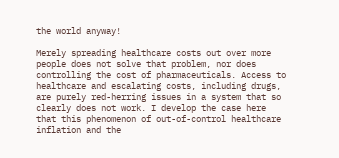the world anyway!

Merely spreading healthcare costs out over more people does not solve that problem, nor does controlling the cost of pharmaceuticals. Access to healthcare and escalating costs, including drugs, are purely red-herring issues in a system that so clearly does not work. I develop the case here that this phenomenon of out-of-control healthcare inflation and the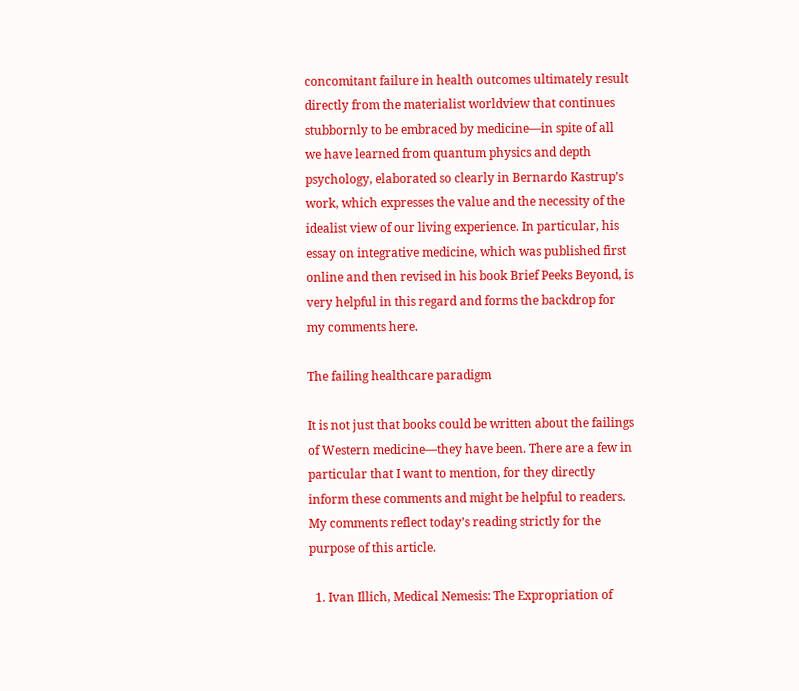concomitant failure in health outcomes ultimately result directly from the materialist worldview that continues stubbornly to be embraced by medicine—in spite of all we have learned from quantum physics and depth psychology, elaborated so clearly in Bernardo Kastrup’s work, which expresses the value and the necessity of the idealist view of our living experience. In particular, his essay on integrative medicine, which was published first online and then revised in his book Brief Peeks Beyond, is very helpful in this regard and forms the backdrop for my comments here.

The failing healthcare paradigm

It is not just that books could be written about the failings of Western medicine—they have been. There are a few in particular that I want to mention, for they directly inform these comments and might be helpful to readers. My comments reflect today’s reading strictly for the purpose of this article.

  1. Ivan Illich, Medical Nemesis: The Expropriation of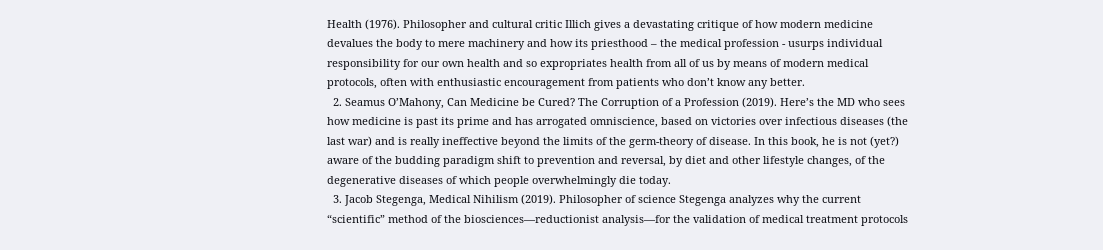Health (1976). Philosopher and cultural critic Illich gives a devastating critique of how modern medicine devalues the body to mere machinery and how its priesthood – the medical profession - usurps individual responsibility for our own health and so expropriates health from all of us by means of modern medical protocols, often with enthusiastic encouragement from patients who don’t know any better.
  2. Seamus O’Mahony, Can Medicine be Cured? The Corruption of a Profession (2019). Here’s the MD who sees how medicine is past its prime and has arrogated omniscience, based on victories over infectious diseases (the last war) and is really ineffective beyond the limits of the germ-theory of disease. In this book, he is not (yet?) aware of the budding paradigm shift to prevention and reversal, by diet and other lifestyle changes, of the degenerative diseases of which people overwhelmingly die today.
  3. Jacob Stegenga, Medical Nihilism (2019). Philosopher of science Stegenga analyzes why the current “scientific” method of the biosciences—reductionist analysis—for the validation of medical treatment protocols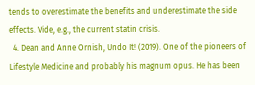tends to overestimate the benefits and underestimate the side effects. Vide, e.g., the current statin crisis.
  4. Dean and Anne Ornish, Undo It! (2019). One of the pioneers of Lifestyle Medicine and probably his magnum opus. He has been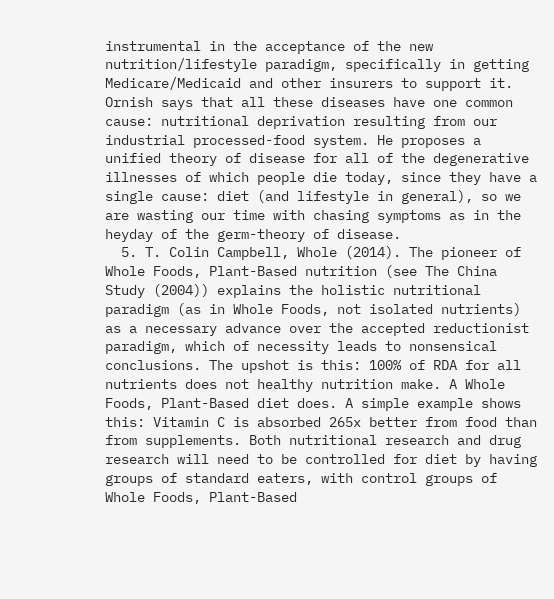instrumental in the acceptance of the new nutrition/lifestyle paradigm, specifically in getting Medicare/Medicaid and other insurers to support it. Ornish says that all these diseases have one common cause: nutritional deprivation resulting from our industrial processed-food system. He proposes a unified theory of disease for all of the degenerative illnesses of which people die today, since they have a single cause: diet (and lifestyle in general), so we are wasting our time with chasing symptoms as in the heyday of the germ-theory of disease.
  5. T. Colin Campbell, Whole (2014). The pioneer of Whole Foods, Plant-Based nutrition (see The China Study (2004)) explains the holistic nutritional paradigm (as in Whole Foods, not isolated nutrients) as a necessary advance over the accepted reductionist paradigm, which of necessity leads to nonsensical conclusions. The upshot is this: 100% of RDA for all nutrients does not healthy nutrition make. A Whole Foods, Plant-Based diet does. A simple example shows this: Vitamin C is absorbed 265x better from food than from supplements. Both nutritional research and drug research will need to be controlled for diet by having groups of standard eaters, with control groups of Whole Foods, Plant-Based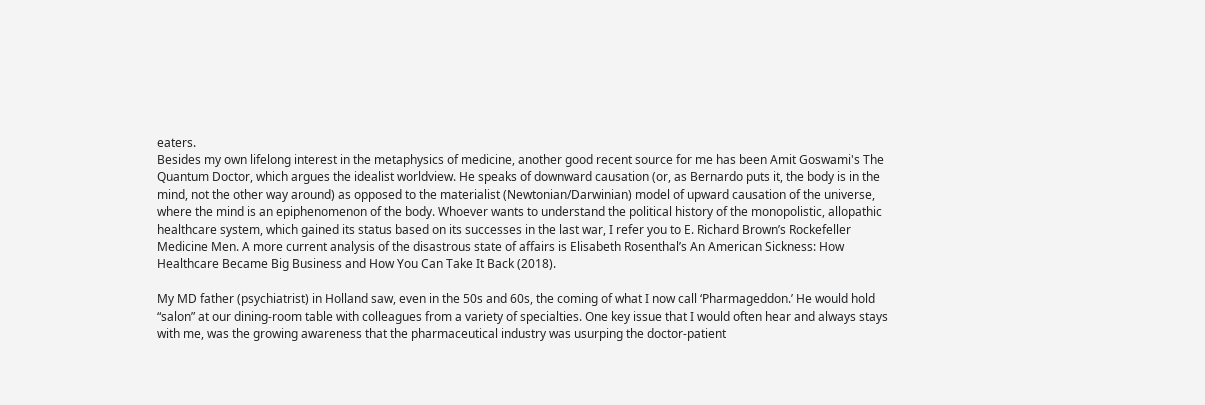eaters.
Besides my own lifelong interest in the metaphysics of medicine, another good recent source for me has been Amit Goswami's The Quantum Doctor, which argues the idealist worldview. He speaks of downward causation (or, as Bernardo puts it, the body is in the mind, not the other way around) as opposed to the materialist (Newtonian/Darwinian) model of upward causation of the universe, where the mind is an epiphenomenon of the body. Whoever wants to understand the political history of the monopolistic, allopathic healthcare system, which gained its status based on its successes in the last war, I refer you to E. Richard Brown’s Rockefeller Medicine Men. A more current analysis of the disastrous state of affairs is Elisabeth Rosenthal’s An American Sickness: How Healthcare Became Big Business and How You Can Take It Back (2018).

My MD father (psychiatrist) in Holland saw, even in the 50s and 60s, the coming of what I now call ‘Pharmageddon.’ He would hold “salon” at our dining-room table with colleagues from a variety of specialties. One key issue that I would often hear and always stays with me, was the growing awareness that the pharmaceutical industry was usurping the doctor-patient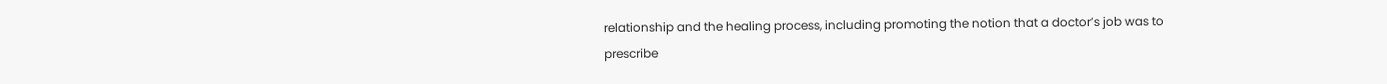relationship and the healing process, including promoting the notion that a doctor’s job was to prescribe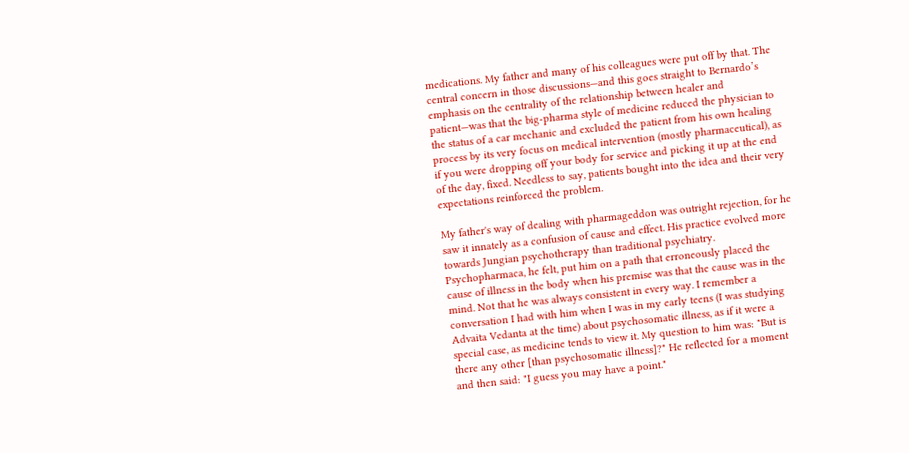medications. My father and many of his colleagues were put off by that. The central concern in those discussions—and this goes straight to Bernardo’s emphasis on the centrality of the relationship between healer and patient—was that the big-pharma style of medicine reduced the physician to the status of a car mechanic and excluded the patient from his own healing process by its very focus on medical intervention (mostly pharmaceutical), as if you were dropping off your body for service and picking it up at the end of the day, fixed. Needless to say, patients bought into the idea and their very expectations reinforced the problem.

My father's way of dealing with pharmageddon was outright rejection, for he saw it innately as a confusion of cause and effect. His practice evolved more towards Jungian psychotherapy than traditional psychiatry. Psychopharmaca, he felt, put him on a path that erroneously placed the cause of illness in the body when his premise was that the cause was in the mind. Not that he was always consistent in every way. I remember a conversation I had with him when I was in my early teens (I was studying Advaita Vedanta at the time) about psychosomatic illness, as if it were a special case, as medicine tends to view it. My question to him was: "But is there any other [than psychosomatic illness]?" He reflected for a moment and then said: "I guess you may have a point."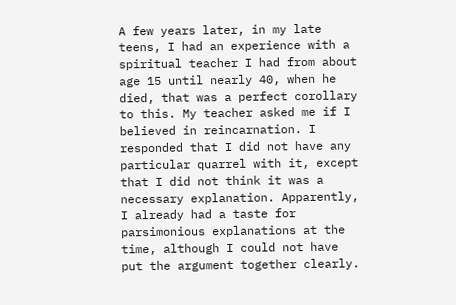A few years later, in my late teens, I had an experience with a spiritual teacher I had from about age 15 until nearly 40, when he died, that was a perfect corollary to this. My teacher asked me if I believed in reincarnation. I responded that I did not have any particular quarrel with it, except that I did not think it was a necessary explanation. Apparently, I already had a taste for parsimonious explanations at the time, although I could not have put the argument together clearly.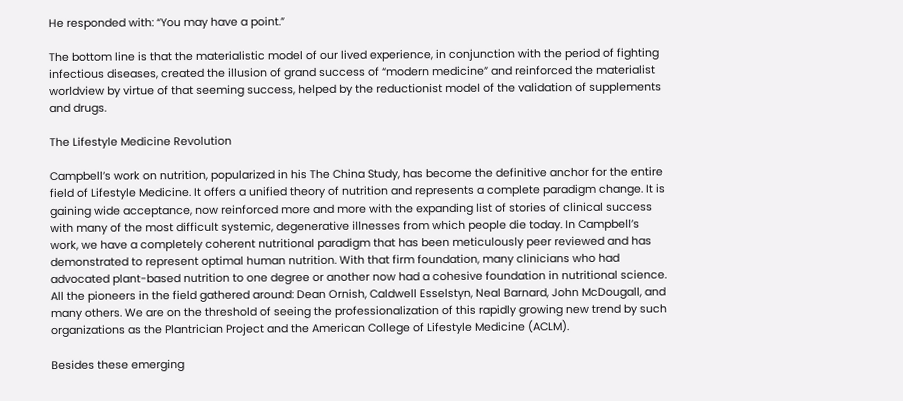He responded with: “You may have a point.”

The bottom line is that the materialistic model of our lived experience, in conjunction with the period of fighting infectious diseases, created the illusion of grand success of “modern medicine” and reinforced the materialist worldview by virtue of that seeming success, helped by the reductionist model of the validation of supplements and drugs.

The Lifestyle Medicine Revolution

Campbell’s work on nutrition, popularized in his The China Study, has become the definitive anchor for the entire field of Lifestyle Medicine. It offers a unified theory of nutrition and represents a complete paradigm change. It is gaining wide acceptance, now reinforced more and more with the expanding list of stories of clinical success with many of the most difficult systemic, degenerative illnesses from which people die today. In Campbell’s work, we have a completely coherent nutritional paradigm that has been meticulously peer reviewed and has demonstrated to represent optimal human nutrition. With that firm foundation, many clinicians who had advocated plant-based nutrition to one degree or another now had a cohesive foundation in nutritional science. All the pioneers in the field gathered around: Dean Ornish, Caldwell Esselstyn, Neal Barnard, John McDougall, and many others. We are on the threshold of seeing the professionalization of this rapidly growing new trend by such organizations as the Plantrician Project and the American College of Lifestyle Medicine (ACLM).

Besides these emerging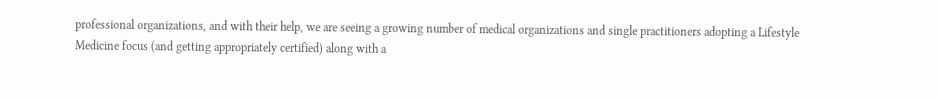professional organizations, and with their help, we are seeing a growing number of medical organizations and single practitioners adopting a Lifestyle Medicine focus (and getting appropriately certified) along with a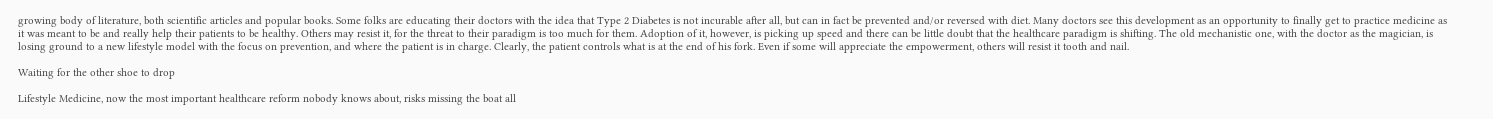growing body of literature, both scientific articles and popular books. Some folks are educating their doctors with the idea that Type 2 Diabetes is not incurable after all, but can in fact be prevented and/or reversed with diet. Many doctors see this development as an opportunity to finally get to practice medicine as it was meant to be and really help their patients to be healthy. Others may resist it, for the threat to their paradigm is too much for them. Adoption of it, however, is picking up speed and there can be little doubt that the healthcare paradigm is shifting. The old mechanistic one, with the doctor as the magician, is losing ground to a new lifestyle model with the focus on prevention, and where the patient is in charge. Clearly, the patient controls what is at the end of his fork. Even if some will appreciate the empowerment, others will resist it tooth and nail.

Waiting for the other shoe to drop

Lifestyle Medicine, now the most important healthcare reform nobody knows about, risks missing the boat all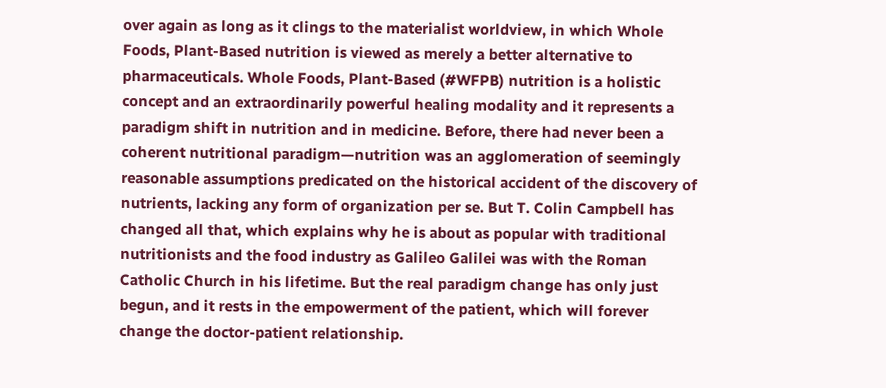over again as long as it clings to the materialist worldview, in which Whole Foods, Plant-Based nutrition is viewed as merely a better alternative to pharmaceuticals. Whole Foods, Plant-Based (#WFPB) nutrition is a holistic concept and an extraordinarily powerful healing modality and it represents a paradigm shift in nutrition and in medicine. Before, there had never been a coherent nutritional paradigm—nutrition was an agglomeration of seemingly reasonable assumptions predicated on the historical accident of the discovery of nutrients, lacking any form of organization per se. But T. Colin Campbell has changed all that, which explains why he is about as popular with traditional nutritionists and the food industry as Galileo Galilei was with the Roman Catholic Church in his lifetime. But the real paradigm change has only just begun, and it rests in the empowerment of the patient, which will forever change the doctor-patient relationship.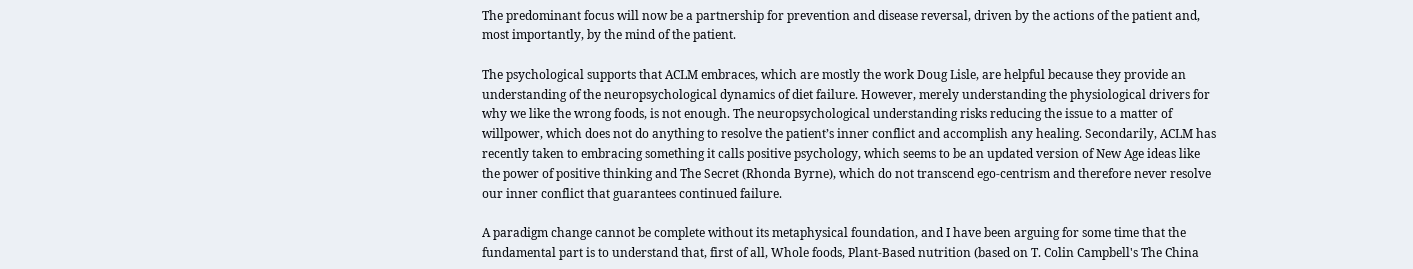The predominant focus will now be a partnership for prevention and disease reversal, driven by the actions of the patient and, most importantly, by the mind of the patient.

The psychological supports that ACLM embraces, which are mostly the work Doug Lisle, are helpful because they provide an understanding of the neuropsychological dynamics of diet failure. However, merely understanding the physiological drivers for why we like the wrong foods, is not enough. The neuropsychological understanding risks reducing the issue to a matter of willpower, which does not do anything to resolve the patient’s inner conflict and accomplish any healing. Secondarily, ACLM has recently taken to embracing something it calls positive psychology, which seems to be an updated version of New Age ideas like the power of positive thinking and The Secret (Rhonda Byrne), which do not transcend ego-centrism and therefore never resolve our inner conflict that guarantees continued failure.

A paradigm change cannot be complete without its metaphysical foundation, and I have been arguing for some time that the fundamental part is to understand that, first of all, Whole foods, Plant-Based nutrition (based on T. Colin Campbell's The China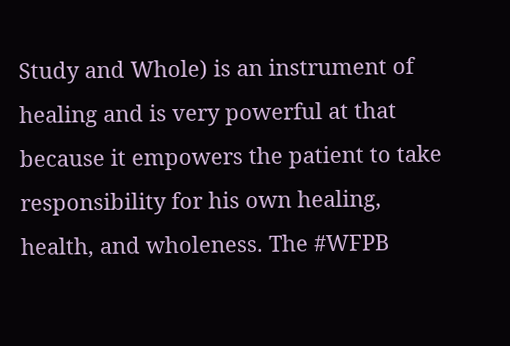Study and Whole) is an instrument of healing and is very powerful at that because it empowers the patient to take responsibility for his own healing, health, and wholeness. The #WFPB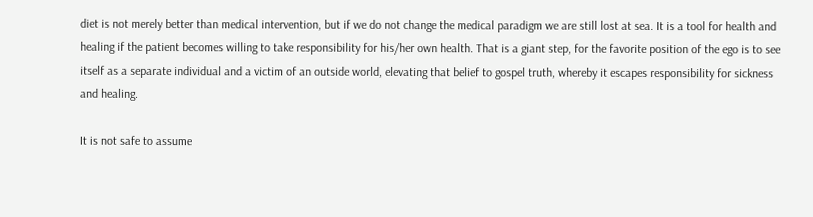diet is not merely better than medical intervention, but if we do not change the medical paradigm we are still lost at sea. It is a tool for health and healing if the patient becomes willing to take responsibility for his/her own health. That is a giant step, for the favorite position of the ego is to see itself as a separate individual and a victim of an outside world, elevating that belief to gospel truth, whereby it escapes responsibility for sickness and healing.

It is not safe to assume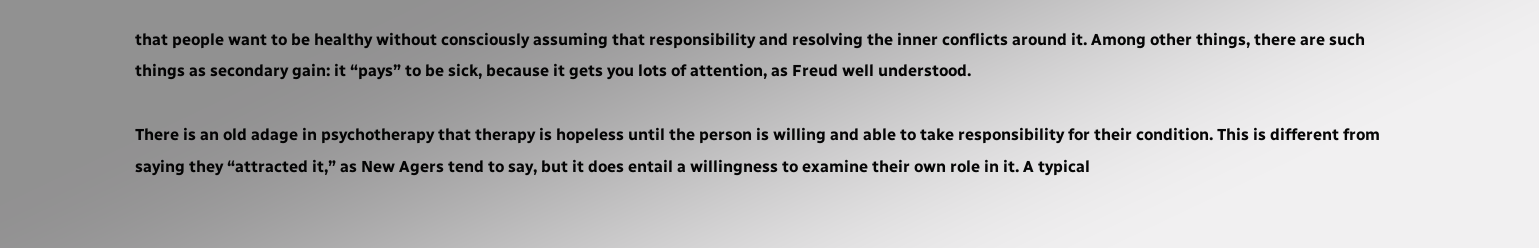that people want to be healthy without consciously assuming that responsibility and resolving the inner conflicts around it. Among other things, there are such things as secondary gain: it “pays” to be sick, because it gets you lots of attention, as Freud well understood.

There is an old adage in psychotherapy that therapy is hopeless until the person is willing and able to take responsibility for their condition. This is different from saying they “attracted it,” as New Agers tend to say, but it does entail a willingness to examine their own role in it. A typical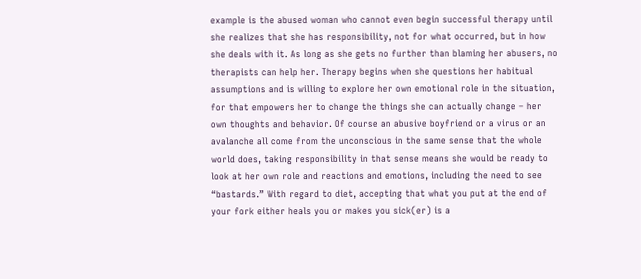example is the abused woman who cannot even begin successful therapy until she realizes that she has responsibility, not for what occurred, but in how she deals with it. As long as she gets no further than blaming her abusers, no therapists can help her. Therapy begins when she questions her habitual assumptions and is willing to explore her own emotional role in the situation, for that empowers her to change the things she can actually change – her own thoughts and behavior. Of course an abusive boyfriend or a virus or an avalanche all come from the unconscious in the same sense that the whole world does, taking responsibility in that sense means she would be ready to look at her own role and reactions and emotions, including the need to see “bastards.” With regard to diet, accepting that what you put at the end of your fork either heals you or makes you sick(er) is a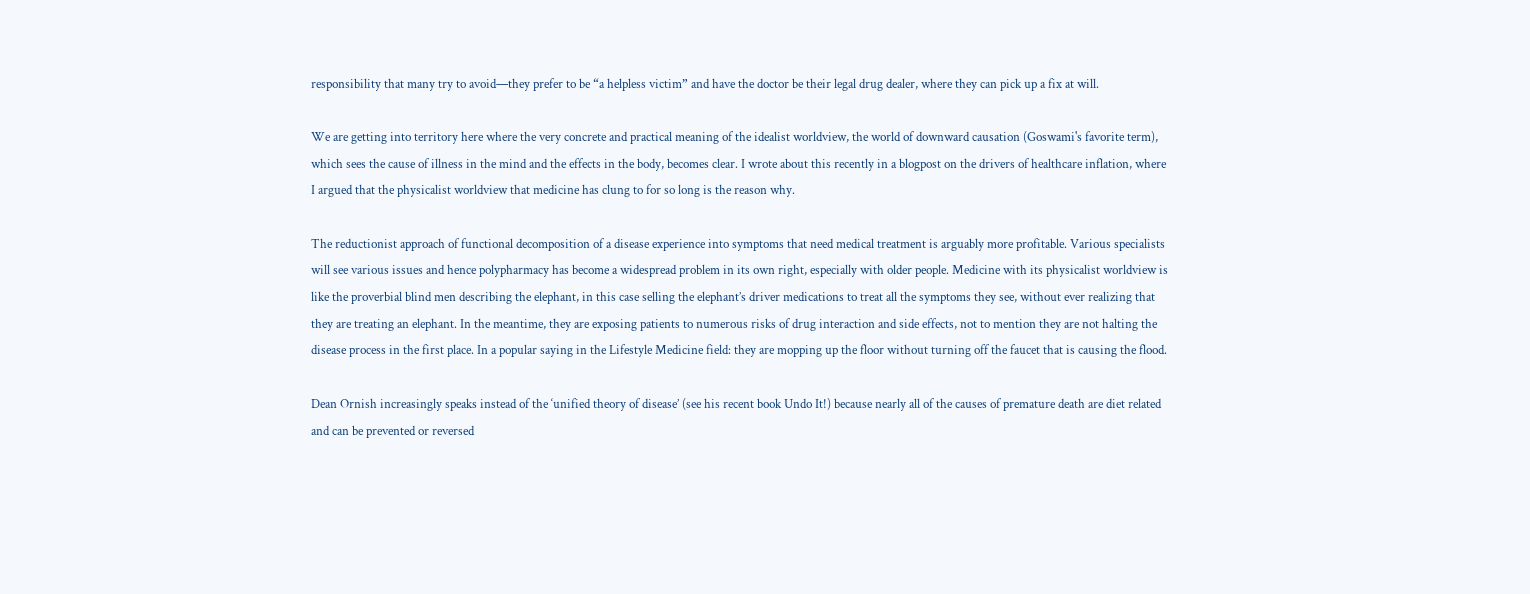responsibility that many try to avoid—they prefer to be “a helpless victim” and have the doctor be their legal drug dealer, where they can pick up a fix at will.

We are getting into territory here where the very concrete and practical meaning of the idealist worldview, the world of downward causation (Goswami's favorite term), which sees the cause of illness in the mind and the effects in the body, becomes clear. I wrote about this recently in a blogpost on the drivers of healthcare inflation, where I argued that the physicalist worldview that medicine has clung to for so long is the reason why.

The reductionist approach of functional decomposition of a disease experience into symptoms that need medical treatment is arguably more profitable. Various specialists will see various issues and hence polypharmacy has become a widespread problem in its own right, especially with older people. Medicine with its physicalist worldview is like the proverbial blind men describing the elephant, in this case selling the elephant’s driver medications to treat all the symptoms they see, without ever realizing that they are treating an elephant. In the meantime, they are exposing patients to numerous risks of drug interaction and side effects, not to mention they are not halting the disease process in the first place. In a popular saying in the Lifestyle Medicine field: they are mopping up the floor without turning off the faucet that is causing the flood.

Dean Ornish increasingly speaks instead of the ‘unified theory of disease’ (see his recent book Undo It!) because nearly all of the causes of premature death are diet related and can be prevented or reversed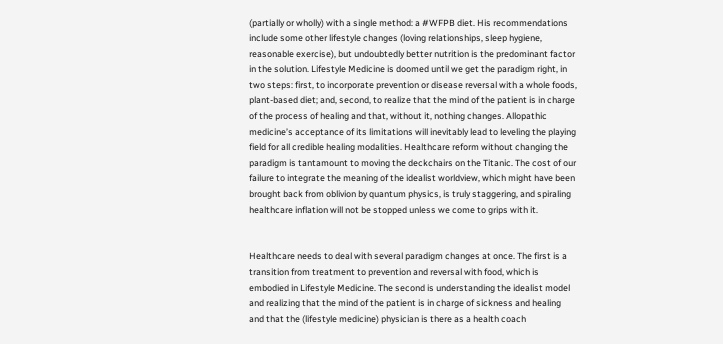(partially or wholly) with a single method: a #WFPB diet. His recommendations include some other lifestyle changes (loving relationships, sleep hygiene, reasonable exercise), but undoubtedly better nutrition is the predominant factor in the solution. Lifestyle Medicine is doomed until we get the paradigm right, in two steps: first, to incorporate prevention or disease reversal with a whole foods, plant-based diet; and, second, to realize that the mind of the patient is in charge of the process of healing and that, without it, nothing changes. Allopathic medicine’s acceptance of its limitations will inevitably lead to leveling the playing field for all credible healing modalities. Healthcare reform without changing the paradigm is tantamount to moving the deckchairs on the Titanic. The cost of our failure to integrate the meaning of the idealist worldview, which might have been brought back from oblivion by quantum physics, is truly staggering, and spiraling healthcare inflation will not be stopped unless we come to grips with it.


Healthcare needs to deal with several paradigm changes at once. The first is a transition from treatment to prevention and reversal with food, which is embodied in Lifestyle Medicine. The second is understanding the idealist model and realizing that the mind of the patient is in charge of sickness and healing and that the (lifestyle medicine) physician is there as a health coach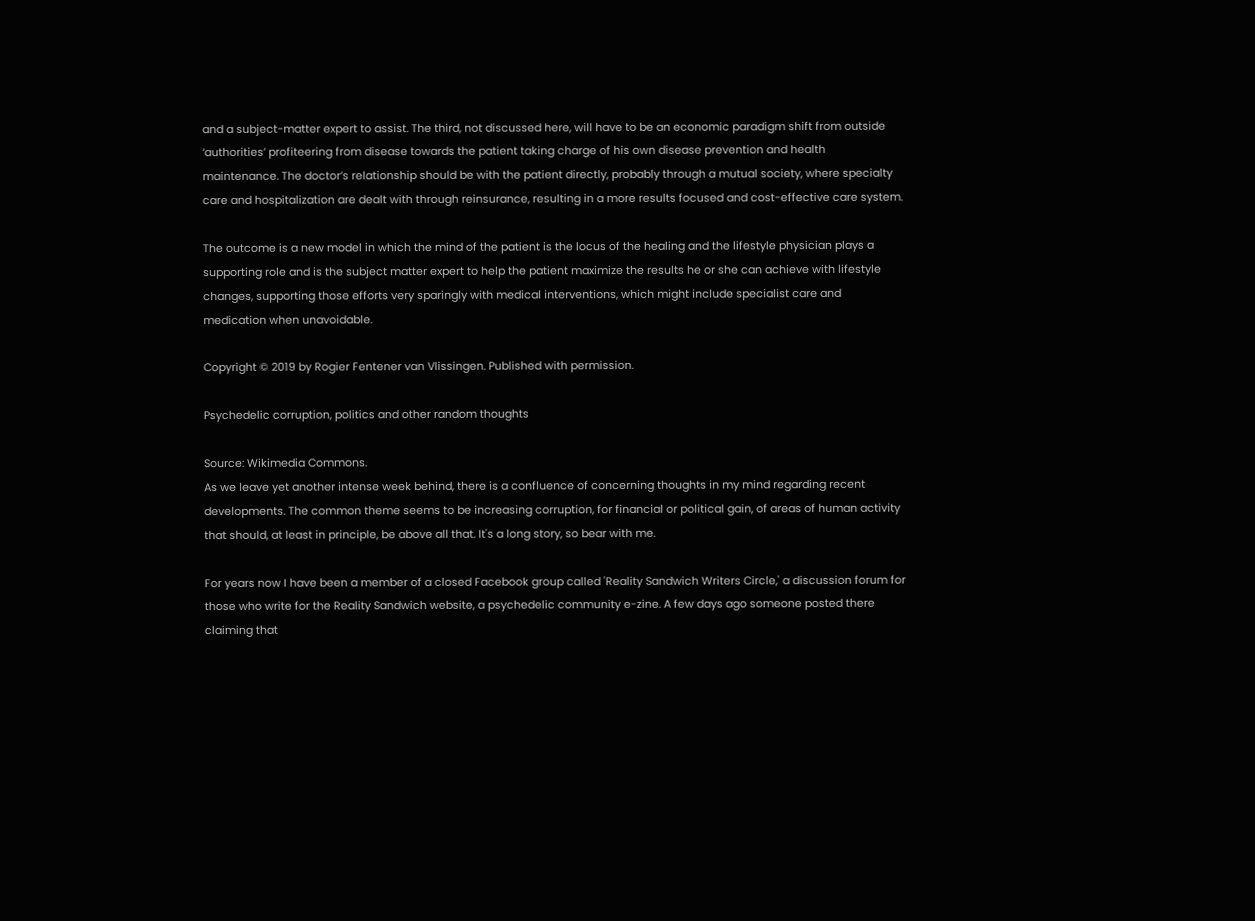and a subject-matter expert to assist. The third, not discussed here, will have to be an economic paradigm shift from outside ‘authorities’ profiteering from disease towards the patient taking charge of his own disease prevention and health maintenance. The doctor’s relationship should be with the patient directly, probably through a mutual society, where specialty care and hospitalization are dealt with through reinsurance, resulting in a more results focused and cost-effective care system.

The outcome is a new model in which the mind of the patient is the locus of the healing and the lifestyle physician plays a supporting role and is the subject matter expert to help the patient maximize the results he or she can achieve with lifestyle changes, supporting those efforts very sparingly with medical interventions, which might include specialist care and medication when unavoidable.

Copyright © 2019 by Rogier Fentener van Vlissingen. Published with permission.

Psychedelic corruption, politics and other random thoughts

Source: Wikimedia Commons.
As we leave yet another intense week behind, there is a confluence of concerning thoughts in my mind regarding recent developments. The common theme seems to be increasing corruption, for financial or political gain, of areas of human activity that should, at least in principle, be above all that. It's a long story, so bear with me.

For years now I have been a member of a closed Facebook group called 'Reality Sandwich Writers Circle,' a discussion forum for those who write for the Reality Sandwich website, a psychedelic community e-zine. A few days ago someone posted there claiming that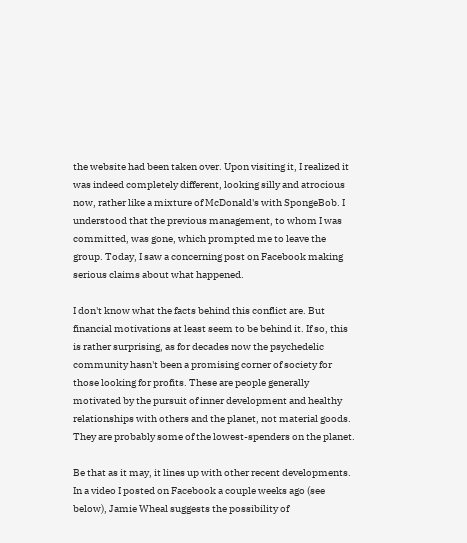the website had been taken over. Upon visiting it, I realized it was indeed completely different, looking silly and atrocious now, rather like a mixture of McDonald's with SpongeBob. I understood that the previous management, to whom I was committed, was gone, which prompted me to leave the group. Today, I saw a concerning post on Facebook making serious claims about what happened.

I don't know what the facts behind this conflict are. But financial motivations at least seem to be behind it. If so, this is rather surprising, as for decades now the psychedelic community hasn't been a promising corner of society for those looking for profits. These are people generally motivated by the pursuit of inner development and healthy relationships with others and the planet, not material goods. They are probably some of the lowest-spenders on the planet.

Be that as it may, it lines up with other recent developments. In a video I posted on Facebook a couple weeks ago (see below), Jamie Wheal suggests the possibility of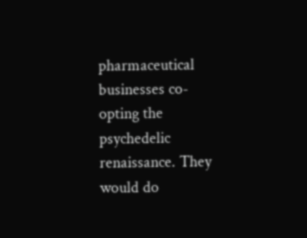pharmaceutical businesses co-opting the psychedelic renaissance. They would do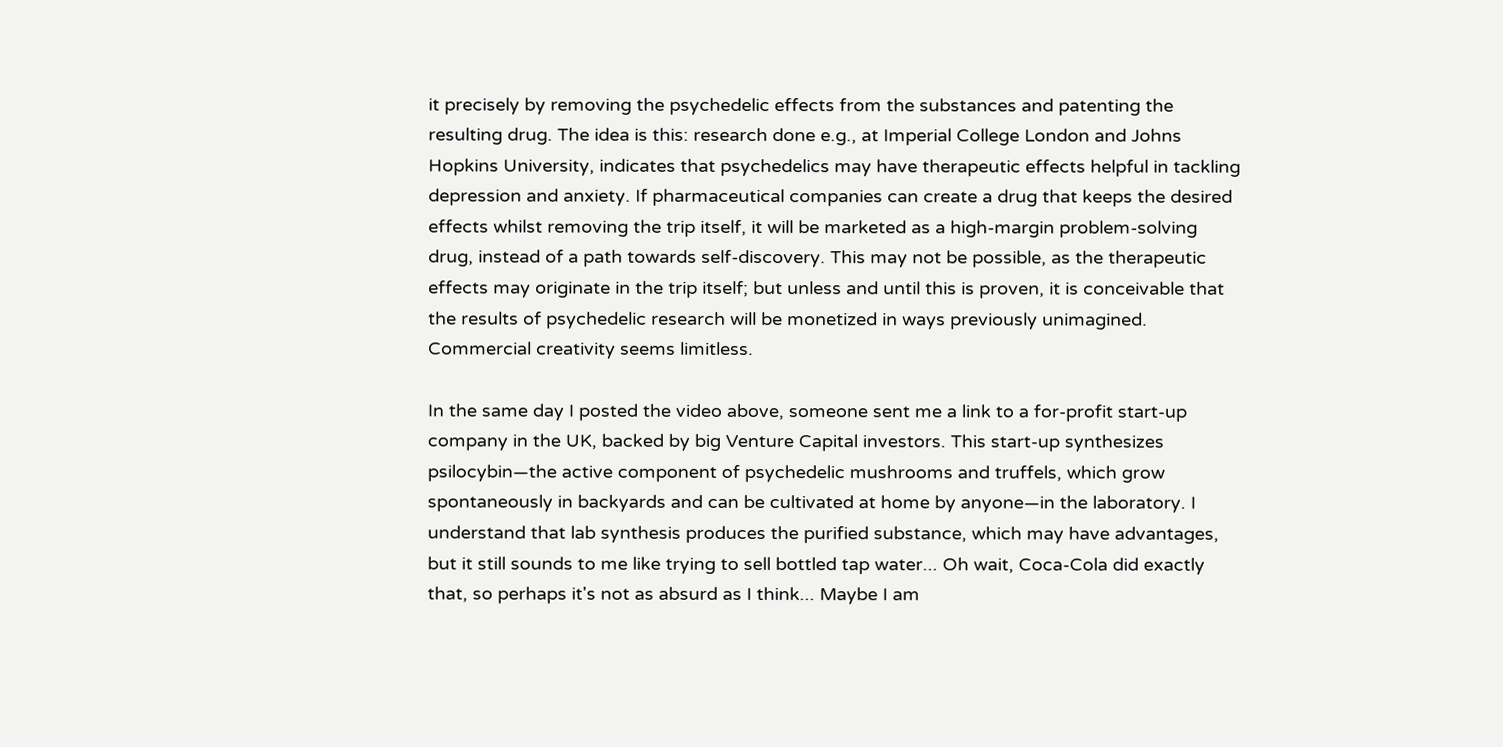it precisely by removing the psychedelic effects from the substances and patenting the resulting drug. The idea is this: research done e.g., at Imperial College London and Johns Hopkins University, indicates that psychedelics may have therapeutic effects helpful in tackling depression and anxiety. If pharmaceutical companies can create a drug that keeps the desired effects whilst removing the trip itself, it will be marketed as a high-margin problem-solving drug, instead of a path towards self-discovery. This may not be possible, as the therapeutic effects may originate in the trip itself; but unless and until this is proven, it is conceivable that the results of psychedelic research will be monetized in ways previously unimagined. Commercial creativity seems limitless.

In the same day I posted the video above, someone sent me a link to a for-profit start-up company in the UK, backed by big Venture Capital investors. This start-up synthesizes psilocybin—the active component of psychedelic mushrooms and truffels, which grow spontaneously in backyards and can be cultivated at home by anyone—in the laboratory. I understand that lab synthesis produces the purified substance, which may have advantages, but it still sounds to me like trying to sell bottled tap water... Oh wait, Coca-Cola did exactly that, so perhaps it's not as absurd as I think... Maybe I am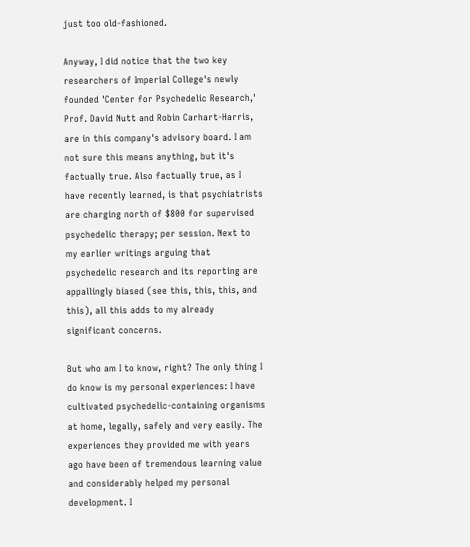just too old-fashioned.

Anyway, I did notice that the two key researchers of Imperial College's newly founded 'Center for Psychedelic Research,' Prof. David Nutt and Robin Carhart-Harris, are in this company's advisory board. I am not sure this means anything, but it's factually true. Also factually true, as I have recently learned, is that psychiatrists are charging north of $800 for supervised psychedelic therapy; per session. Next to my earlier writings arguing that psychedelic research and its reporting are appallingly biased (see this, this, this, and this), all this adds to my already significant concerns.

But who am I to know, right? The only thing I do know is my personal experiences: I have cultivated psychedelic-containing organisms at home, legally, safely and very easily. The experiences they provided me with years ago have been of tremendous learning value and considerably helped my personal development. I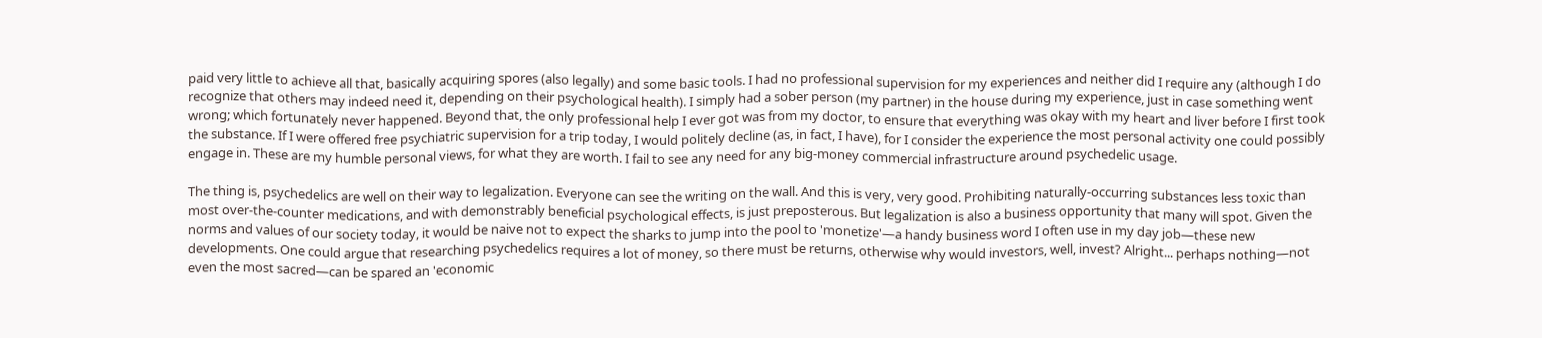paid very little to achieve all that, basically acquiring spores (also legally) and some basic tools. I had no professional supervision for my experiences and neither did I require any (although I do recognize that others may indeed need it, depending on their psychological health). I simply had a sober person (my partner) in the house during my experience, just in case something went wrong; which fortunately never happened. Beyond that, the only professional help I ever got was from my doctor, to ensure that everything was okay with my heart and liver before I first took the substance. If I were offered free psychiatric supervision for a trip today, I would politely decline (as, in fact, I have), for I consider the experience the most personal activity one could possibly engage in. These are my humble personal views, for what they are worth. I fail to see any need for any big-money commercial infrastructure around psychedelic usage.

The thing is, psychedelics are well on their way to legalization. Everyone can see the writing on the wall. And this is very, very good. Prohibiting naturally-occurring substances less toxic than most over-the-counter medications, and with demonstrably beneficial psychological effects, is just preposterous. But legalization is also a business opportunity that many will spot. Given the norms and values of our society today, it would be naive not to expect the sharks to jump into the pool to 'monetize'—a handy business word I often use in my day job—these new developments. One could argue that researching psychedelics requires a lot of money, so there must be returns, otherwise why would investors, well, invest? Alright... perhaps nothing—not even the most sacred—can be spared an 'economic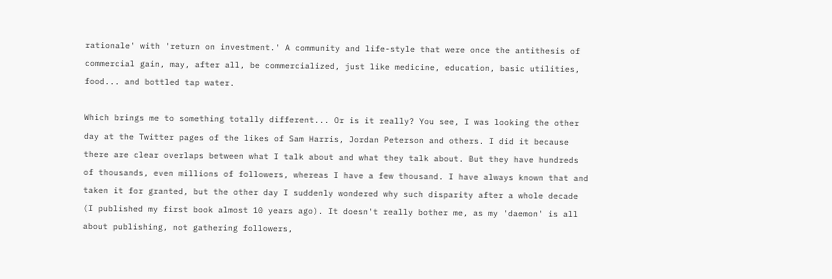rationale' with 'return on investment.' A community and life-style that were once the antithesis of commercial gain, may, after all, be commercialized, just like medicine, education, basic utilities, food... and bottled tap water.

Which brings me to something totally different... Or is it really? You see, I was looking the other day at the Twitter pages of the likes of Sam Harris, Jordan Peterson and others. I did it because there are clear overlaps between what I talk about and what they talk about. But they have hundreds of thousands, even millions of followers, whereas I have a few thousand. I have always known that and taken it for granted, but the other day I suddenly wondered why such disparity after a whole decade (I published my first book almost 10 years ago). It doesn't really bother me, as my 'daemon' is all about publishing, not gathering followers,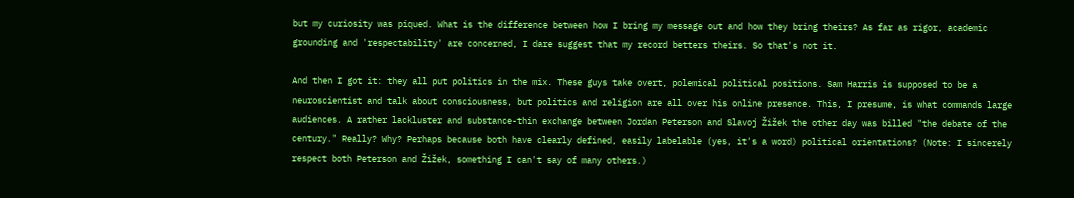but my curiosity was piqued. What is the difference between how I bring my message out and how they bring theirs? As far as rigor, academic grounding and 'respectability' are concerned, I dare suggest that my record betters theirs. So that's not it.

And then I got it: they all put politics in the mix. These guys take overt, polemical political positions. Sam Harris is supposed to be a neuroscientist and talk about consciousness, but politics and religion are all over his online presence. This, I presume, is what commands large audiences. A rather lackluster and substance-thin exchange between Jordan Peterson and Slavoj Žižek the other day was billed "the debate of the century." Really? Why? Perhaps because both have clearly defined, easily labelable (yes, it's a word) political orientations? (Note: I sincerely respect both Peterson and Žižek, something I can't say of many others.)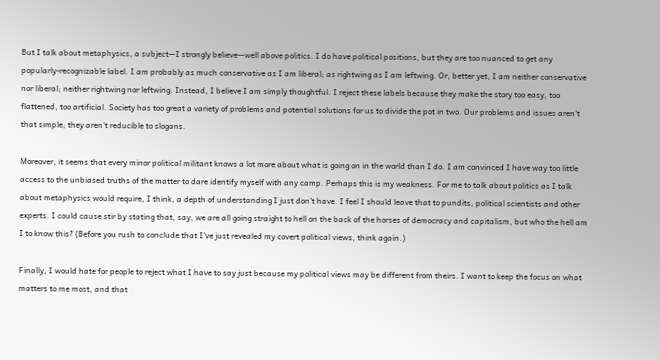But I talk about metaphysics, a subject—I strongly believe—well above politics. I do have political positions, but they are too nuanced to get any popularly-recognizable label. I am probably as much conservative as I am liberal; as rightwing as I am leftwing. Or, better yet, I am neither conservative nor liberal; neither rightwing nor leftwing. Instead, I believe I am simply thoughtful. I reject these labels because they make the story too easy, too flattened, too artificial. Society has too great a variety of problems and potential solutions for us to divide the pot in two. Our problems and issues aren't that simple; they aren't reducible to slogans.

Moreover, it seems that every minor political militant knows a lot more about what is going on in the world than I do. I am convinced I have way too little access to the unbiased truths of the matter to dare identify myself with any camp. Perhaps this is my weakness. For me to talk about politics as I talk about metaphysics would require, I think, a depth of understanding I just don't have. I feel I should leave that to pundits, political scientists and other experts. I could cause stir by stating that, say, we are all going straight to hell on the back of the horses of democracy and capitalism, but who the hell am I to know this? (Before you rush to conclude that I've just revealed my covert political views, think again.)

Finally, I would hate for people to reject what I have to say just because my political views may be different from theirs. I want to keep the focus on what matters to me most, and that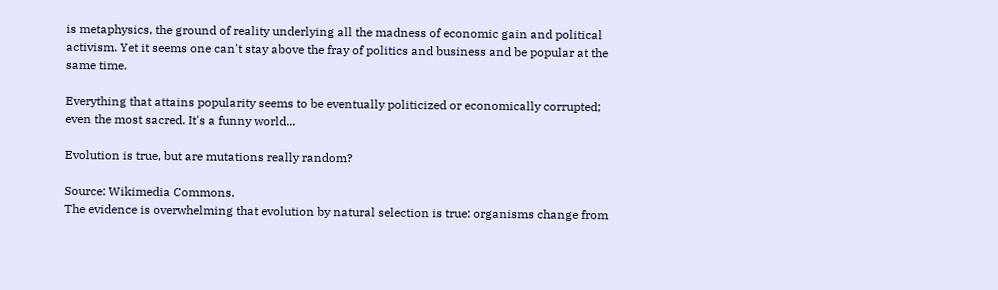is metaphysics, the ground of reality underlying all the madness of economic gain and political activism. Yet it seems one can't stay above the fray of politics and business and be popular at the same time.

Everything that attains popularity seems to be eventually politicized or economically corrupted; even the most sacred. It's a funny world...

Evolution is true, but are mutations really random?

Source: Wikimedia Commons.
The evidence is overwhelming that evolution by natural selection is true: organisms change from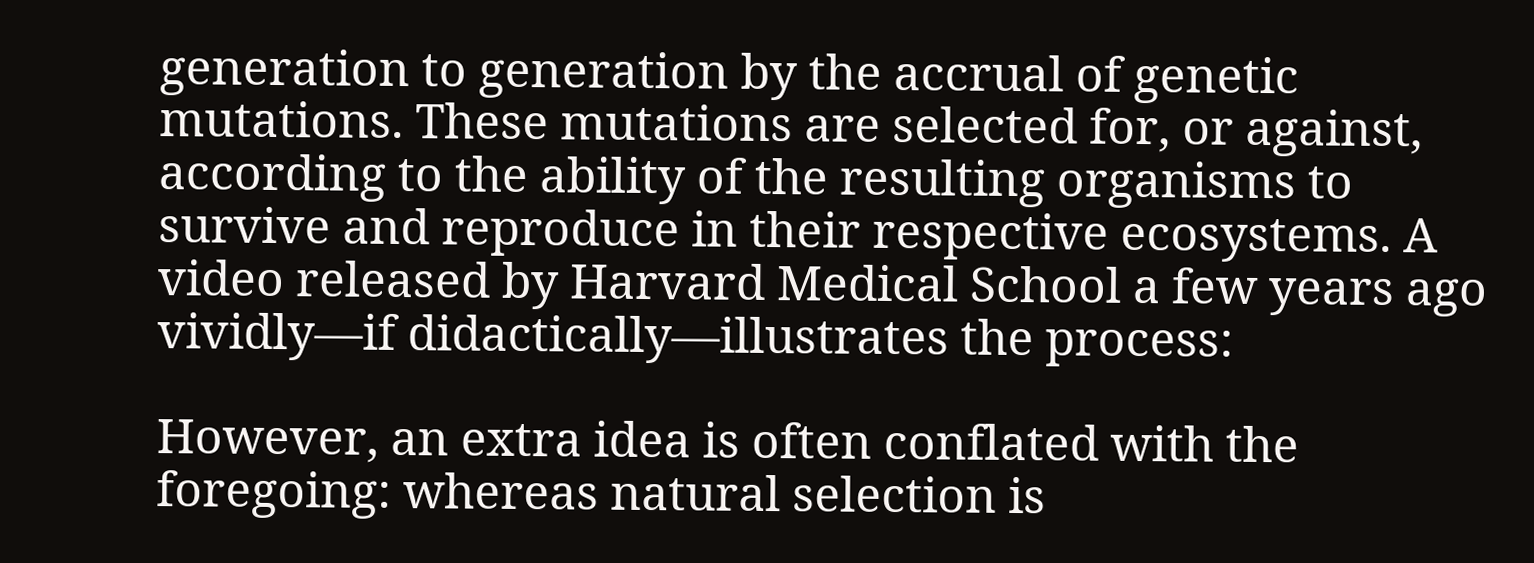generation to generation by the accrual of genetic mutations. These mutations are selected for, or against, according to the ability of the resulting organisms to survive and reproduce in their respective ecosystems. A video released by Harvard Medical School a few years ago vividly—if didactically—illustrates the process:

However, an extra idea is often conflated with the foregoing: whereas natural selection is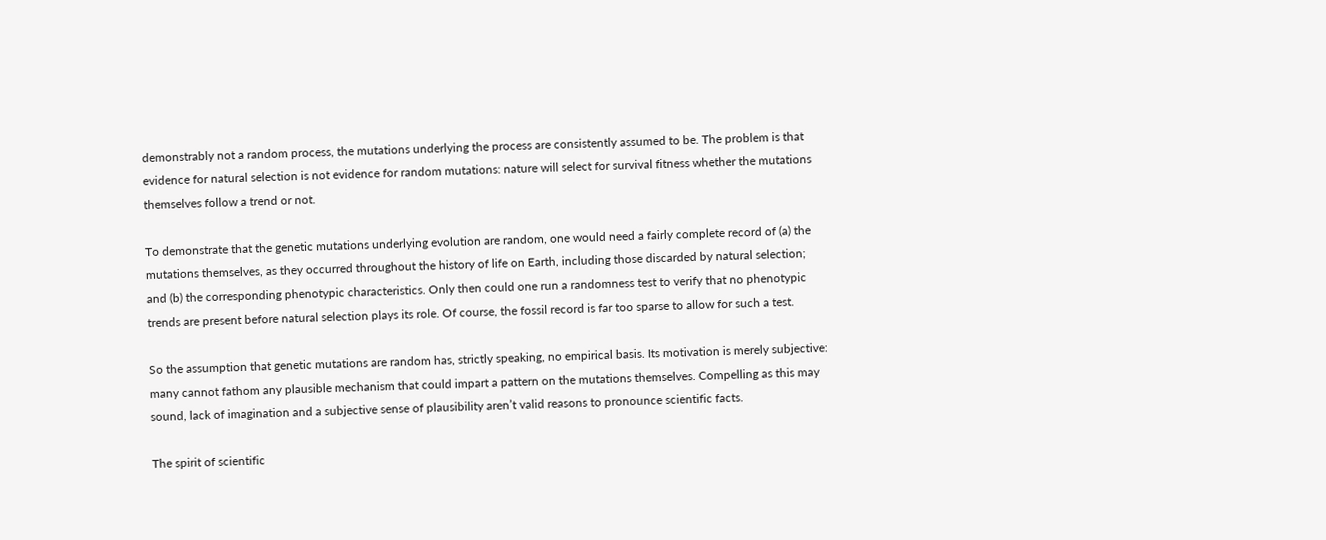demonstrably not a random process, the mutations underlying the process are consistently assumed to be. The problem is that evidence for natural selection is not evidence for random mutations: nature will select for survival fitness whether the mutations themselves follow a trend or not.

To demonstrate that the genetic mutations underlying evolution are random, one would need a fairly complete record of (a) the mutations themselves, as they occurred throughout the history of life on Earth, including those discarded by natural selection; and (b) the corresponding phenotypic characteristics. Only then could one run a randomness test to verify that no phenotypic trends are present before natural selection plays its role. Of course, the fossil record is far too sparse to allow for such a test.

So the assumption that genetic mutations are random has, strictly speaking, no empirical basis. Its motivation is merely subjective: many cannot fathom any plausible mechanism that could impart a pattern on the mutations themselves. Compelling as this may sound, lack of imagination and a subjective sense of plausibility aren’t valid reasons to pronounce scientific facts.

The spirit of scientific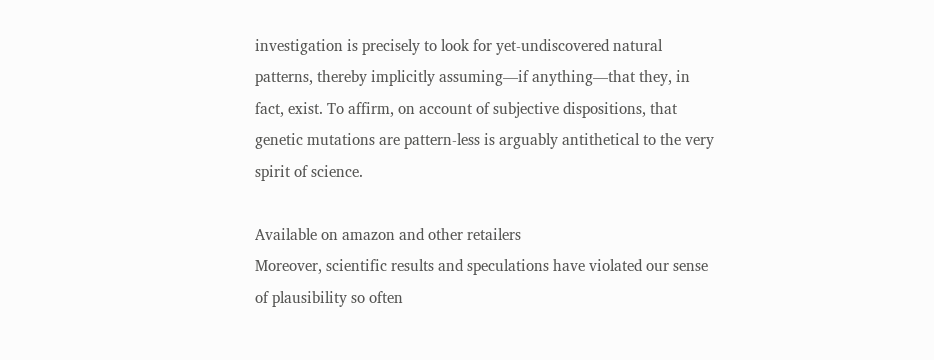investigation is precisely to look for yet-undiscovered natural patterns, thereby implicitly assuming—if anything—that they, in fact, exist. To affirm, on account of subjective dispositions, that genetic mutations are pattern-less is arguably antithetical to the very spirit of science.

Available on amazon and other retailers
Moreover, scientific results and speculations have violated our sense of plausibility so often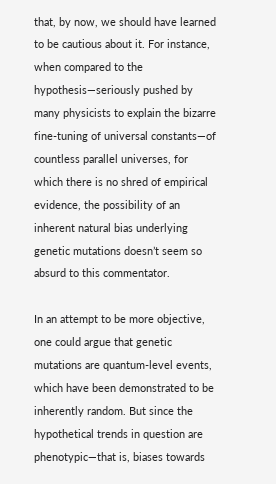that, by now, we should have learned to be cautious about it. For instance, when compared to the hypothesis—seriously pushed by many physicists to explain the bizarre fine-tuning of universal constants—of countless parallel universes, for which there is no shred of empirical evidence, the possibility of an inherent natural bias underlying genetic mutations doesn’t seem so absurd to this commentator.

In an attempt to be more objective, one could argue that genetic mutations are quantum-level events, which have been demonstrated to be inherently random. But since the hypothetical trends in question are phenotypic—that is, biases towards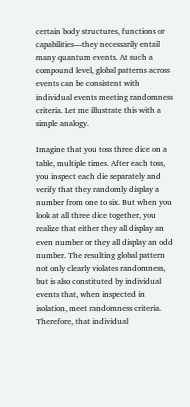certain body structures, functions or capabilities—they necessarily entail many quantum events. At such a compound level, global patterns across events can be consistent with individual events meeting randomness criteria. Let me illustrate this with a simple analogy.

Imagine that you toss three dice on a table, multiple times. After each toss, you inspect each die separately and verify that they randomly display a number from one to six. But when you look at all three dice together, you realize that either they all display an even number or they all display an odd number. The resulting global pattern not only clearly violates randomness, but is also constituted by individual events that, when inspected in isolation, meet randomness criteria. Therefore, that individual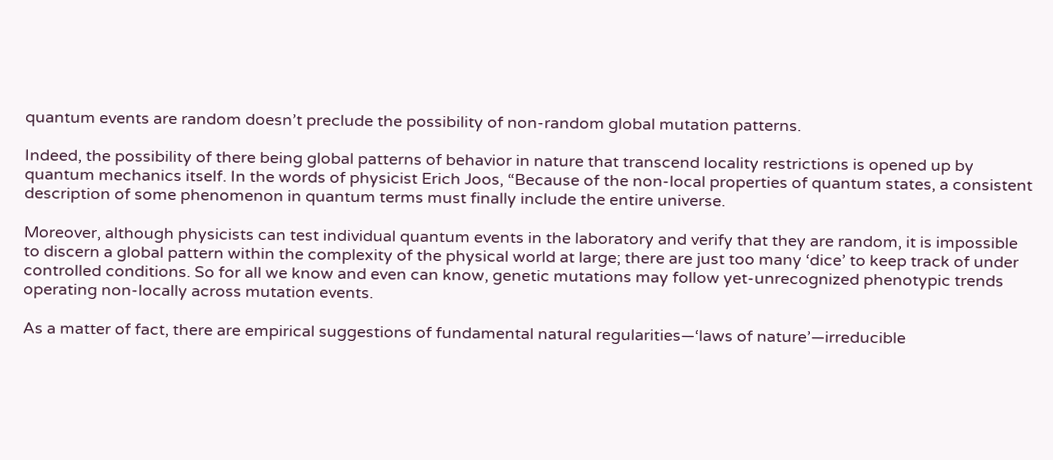quantum events are random doesn’t preclude the possibility of non-random global mutation patterns.

Indeed, the possibility of there being global patterns of behavior in nature that transcend locality restrictions is opened up by quantum mechanics itself. In the words of physicist Erich Joos, “Because of the non-local properties of quantum states, a consistent description of some phenomenon in quantum terms must finally include the entire universe.

Moreover, although physicists can test individual quantum events in the laboratory and verify that they are random, it is impossible to discern a global pattern within the complexity of the physical world at large; there are just too many ‘dice’ to keep track of under controlled conditions. So for all we know and even can know, genetic mutations may follow yet-unrecognized phenotypic trends operating non-locally across mutation events.

As a matter of fact, there are empirical suggestions of fundamental natural regularities—‘laws of nature’—irreducible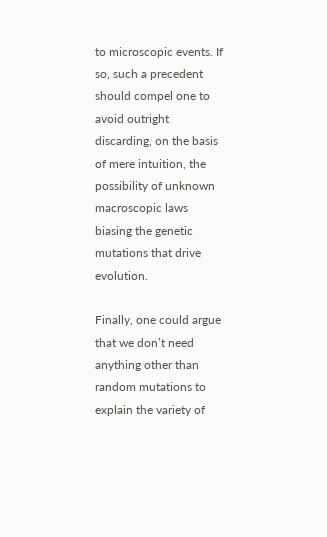to microscopic events. If so, such a precedent should compel one to avoid outright discarding, on the basis of mere intuition, the possibility of unknown macroscopic laws biasing the genetic mutations that drive evolution.

Finally, one could argue that we don’t need anything other than random mutations to explain the variety of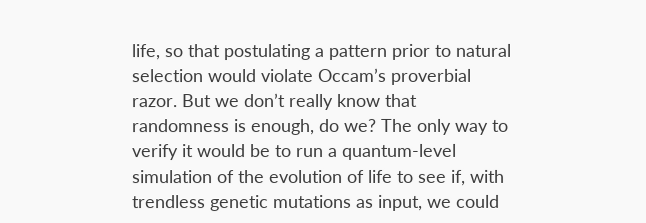life, so that postulating a pattern prior to natural selection would violate Occam’s proverbial razor. But we don’t really know that randomness is enough, do we? The only way to verify it would be to run a quantum-level simulation of the evolution of life to see if, with trendless genetic mutations as input, we could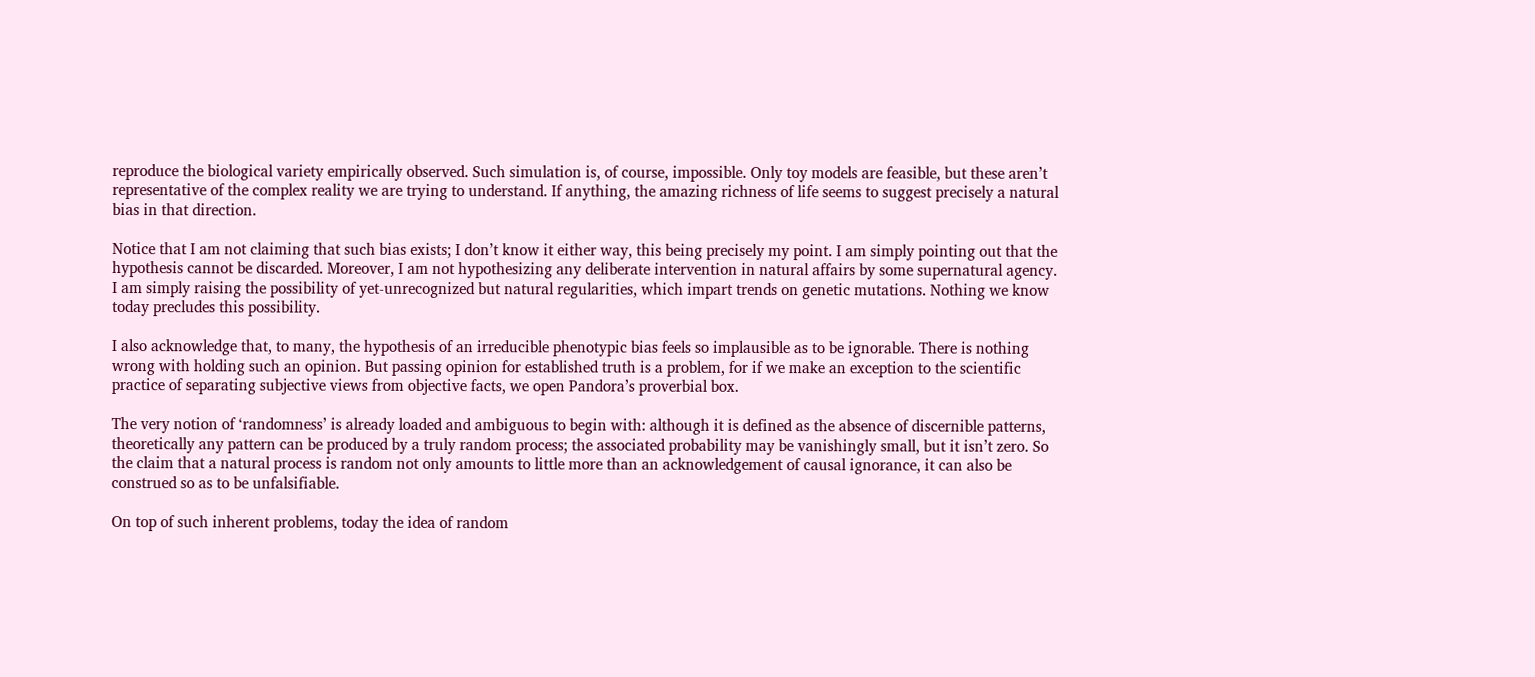reproduce the biological variety empirically observed. Such simulation is, of course, impossible. Only toy models are feasible, but these aren’t representative of the complex reality we are trying to understand. If anything, the amazing richness of life seems to suggest precisely a natural bias in that direction.

Notice that I am not claiming that such bias exists; I don’t know it either way, this being precisely my point. I am simply pointing out that the hypothesis cannot be discarded. Moreover, I am not hypothesizing any deliberate intervention in natural affairs by some supernatural agency. I am simply raising the possibility of yet-unrecognized but natural regularities, which impart trends on genetic mutations. Nothing we know today precludes this possibility.

I also acknowledge that, to many, the hypothesis of an irreducible phenotypic bias feels so implausible as to be ignorable. There is nothing wrong with holding such an opinion. But passing opinion for established truth is a problem, for if we make an exception to the scientific practice of separating subjective views from objective facts, we open Pandora’s proverbial box.

The very notion of ‘randomness’ is already loaded and ambiguous to begin with: although it is defined as the absence of discernible patterns, theoretically any pattern can be produced by a truly random process; the associated probability may be vanishingly small, but it isn’t zero. So the claim that a natural process is random not only amounts to little more than an acknowledgement of causal ignorance, it can also be construed so as to be unfalsifiable.

On top of such inherent problems, today the idea of random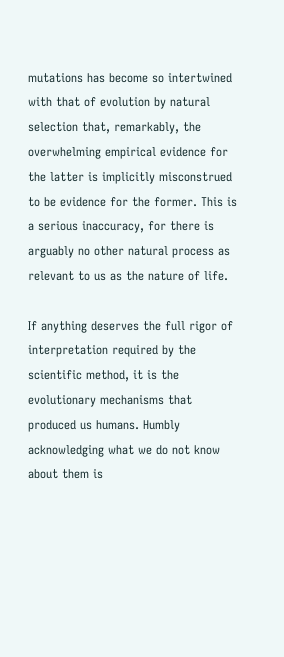mutations has become so intertwined with that of evolution by natural selection that, remarkably, the overwhelming empirical evidence for the latter is implicitly misconstrued to be evidence for the former. This is a serious inaccuracy, for there is arguably no other natural process as relevant to us as the nature of life.

If anything deserves the full rigor of interpretation required by the scientific method, it is the evolutionary mechanisms that produced us humans. Humbly acknowledging what we do not know about them is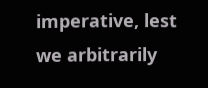imperative, lest we arbitrarily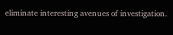eliminate interesting avenues of investigation.